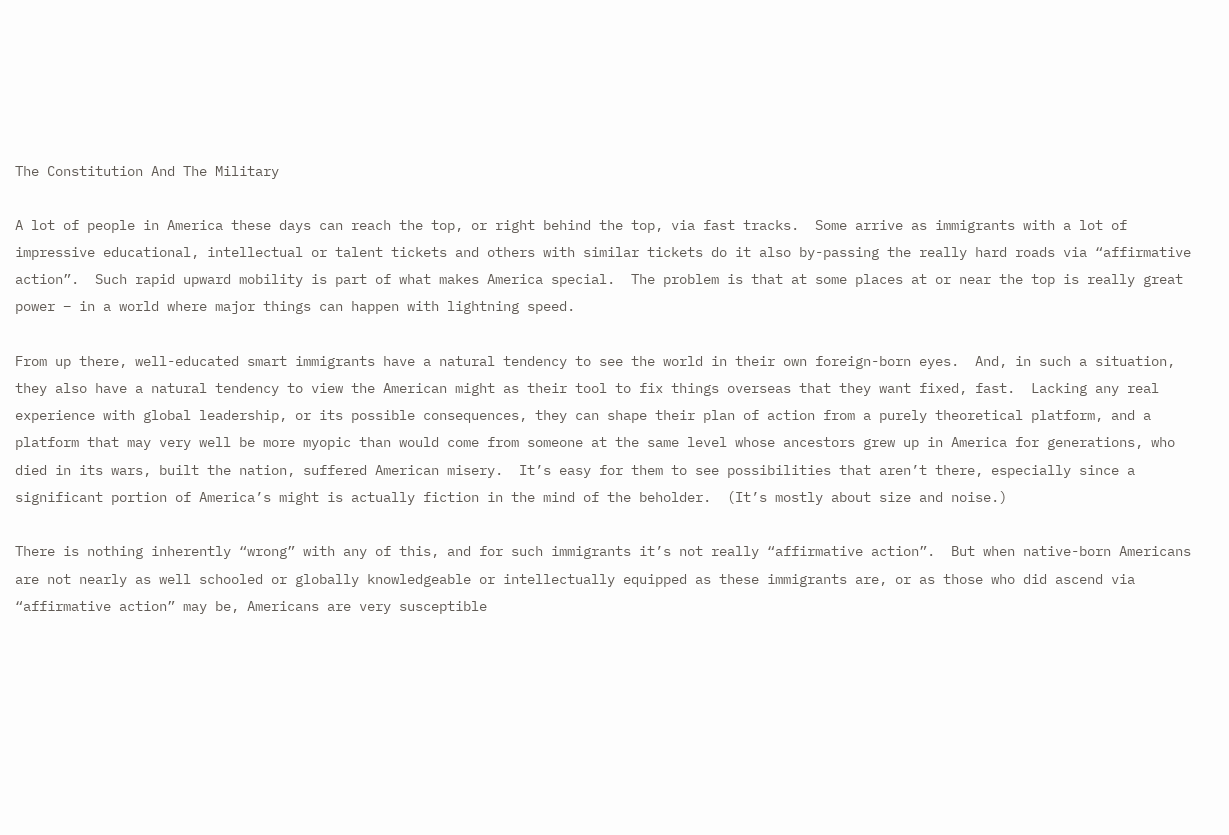The Constitution And The Military

A lot of people in America these days can reach the top, or right behind the top, via fast tracks.  Some arrive as immigrants with a lot of impressive educational, intellectual or talent tickets and others with similar tickets do it also by-passing the really hard roads via “affirmative action”.  Such rapid upward mobility is part of what makes America special.  The problem is that at some places at or near the top is really great power – in a world where major things can happen with lightning speed.

From up there, well-educated smart immigrants have a natural tendency to see the world in their own foreign-born eyes.  And, in such a situation, they also have a natural tendency to view the American might as their tool to fix things overseas that they want fixed, fast.  Lacking any real experience with global leadership, or its possible consequences, they can shape their plan of action from a purely theoretical platform, and a platform that may very well be more myopic than would come from someone at the same level whose ancestors grew up in America for generations, who died in its wars, built the nation, suffered American misery.  It’s easy for them to see possibilities that aren’t there, especially since a significant portion of America’s might is actually fiction in the mind of the beholder.  (It’s mostly about size and noise.)

There is nothing inherently “wrong” with any of this, and for such immigrants it’s not really “affirmative action”.  But when native-born Americans are not nearly as well schooled or globally knowledgeable or intellectually equipped as these immigrants are, or as those who did ascend via “affirmative action” may be, Americans are very susceptible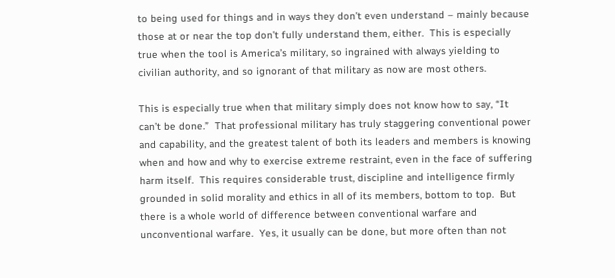to being used for things and in ways they don’t even understand – mainly because those at or near the top don’t fully understand them, either.  This is especially true when the tool is America’s military, so ingrained with always yielding to civilian authority, and so ignorant of that military as now are most others.

This is especially true when that military simply does not know how to say, “It can’t be done.”  That professional military has truly staggering conventional power and capability, and the greatest talent of both its leaders and members is knowing when and how and why to exercise extreme restraint, even in the face of suffering harm itself.  This requires considerable trust, discipline and intelligence firmly grounded in solid morality and ethics in all of its members, bottom to top.  But there is a whole world of difference between conventional warfare and unconventional warfare.  Yes, it usually can be done, but more often than not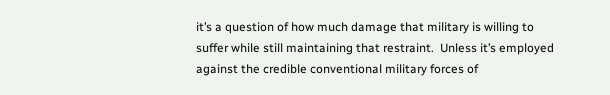it’s a question of how much damage that military is willing to suffer while still maintaining that restraint.  Unless it’s employed against the credible conventional military forces of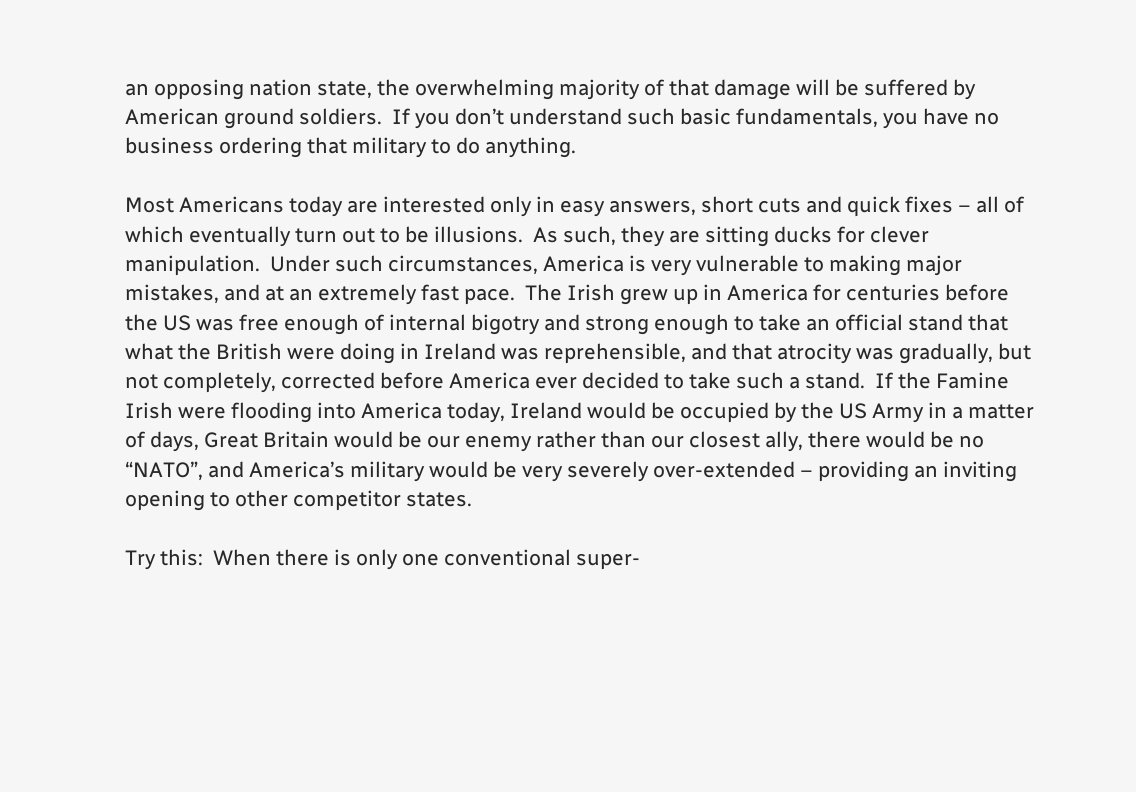an opposing nation state, the overwhelming majority of that damage will be suffered by American ground soldiers.  If you don’t understand such basic fundamentals, you have no business ordering that military to do anything.

Most Americans today are interested only in easy answers, short cuts and quick fixes – all of which eventually turn out to be illusions.  As such, they are sitting ducks for clever manipulation.  Under such circumstances, America is very vulnerable to making major mistakes, and at an extremely fast pace.  The Irish grew up in America for centuries before the US was free enough of internal bigotry and strong enough to take an official stand that what the British were doing in Ireland was reprehensible, and that atrocity was gradually, but not completely, corrected before America ever decided to take such a stand.  If the Famine Irish were flooding into America today, Ireland would be occupied by the US Army in a matter of days, Great Britain would be our enemy rather than our closest ally, there would be no “NATO”, and America’s military would be very severely over-extended – providing an inviting opening to other competitor states.

Try this:  When there is only one conventional super-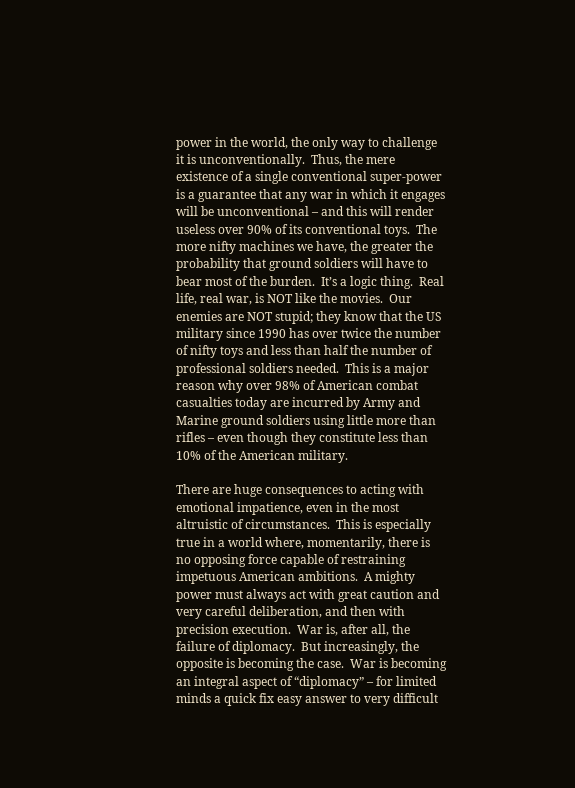power in the world, the only way to challenge it is unconventionally.  Thus, the mere existence of a single conventional super-power is a guarantee that any war in which it engages will be unconventional – and this will render useless over 90% of its conventional toys.  The more nifty machines we have, the greater the probability that ground soldiers will have to bear most of the burden.  It’s a logic thing.  Real life, real war, is NOT like the movies.  Our enemies are NOT stupid; they know that the US military since 1990 has over twice the number of nifty toys and less than half the number of professional soldiers needed.  This is a major reason why over 98% of American combat casualties today are incurred by Army and Marine ground soldiers using little more than rifles – even though they constitute less than 10% of the American military.

There are huge consequences to acting with emotional impatience, even in the most altruistic of circumstances.  This is especially true in a world where, momentarily, there is no opposing force capable of restraining impetuous American ambitions.  A mighty power must always act with great caution and very careful deliberation, and then with precision execution.  War is, after all, the failure of diplomacy.  But increasingly, the opposite is becoming the case.  War is becoming an integral aspect of “diplomacy” – for limited minds a quick fix easy answer to very difficult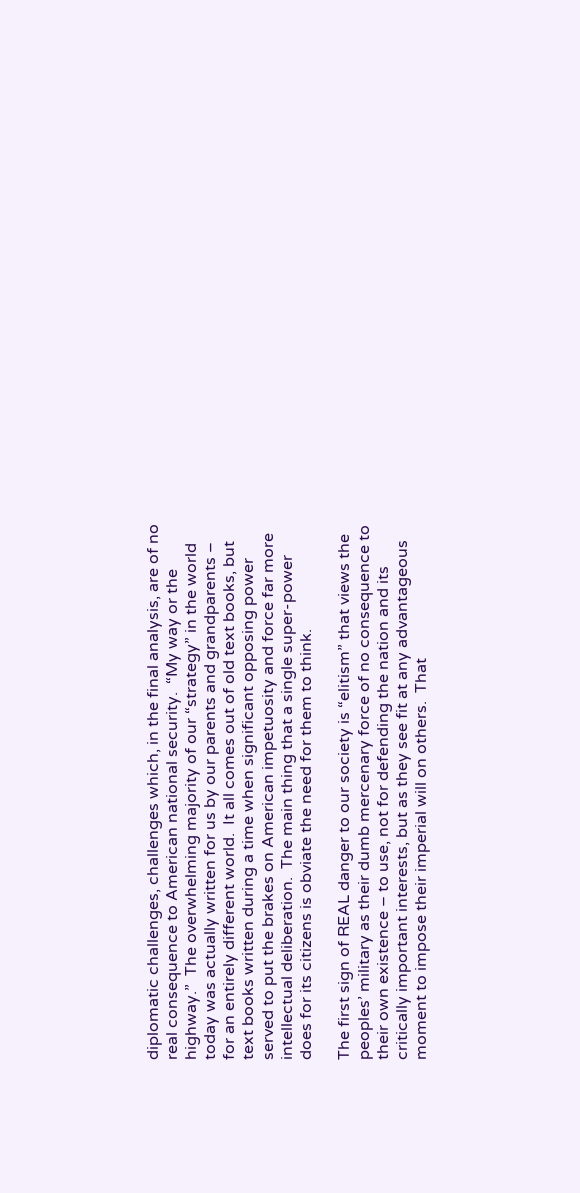diplomatic challenges, challenges which, in the final analysis, are of no real consequence to American national security.  “My way or the highway.”  The overwhelming majority of our “strategy” in the world today was actually written for us by our parents and grandparents – for an entirely different world.  It all comes out of old text books, but text books written during a time when significant opposing power served to put the brakes on American impetuosity and force far more intellectual deliberation.  The main thing that a single super-power does for its citizens is obviate the need for them to think.

The first sign of REAL danger to our society is “elitism” that views the peoples’ military as their dumb mercenary force of no consequence to their own existence – to use, not for defending the nation and its critically important interests, but as they see fit at any advantageous moment to impose their imperial will on others.  That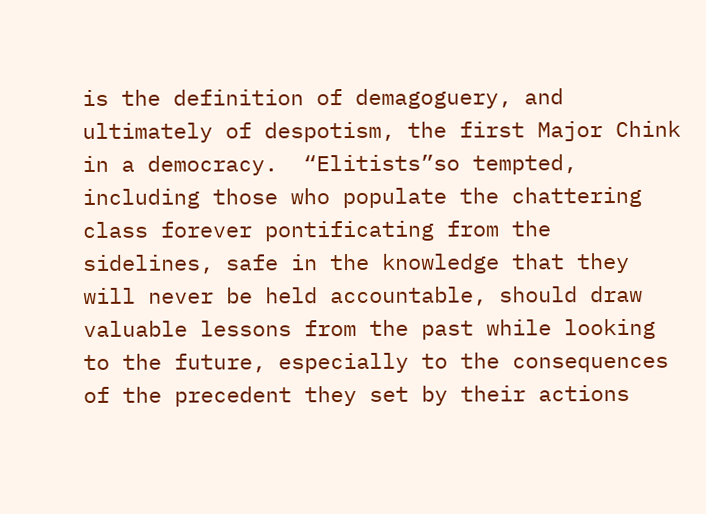is the definition of demagoguery, and ultimately of despotism, the first Major Chink in a democracy.  “Elitists”so tempted, including those who populate the chattering class forever pontificating from the sidelines, safe in the knowledge that they will never be held accountable, should draw valuable lessons from the past while looking to the future, especially to the consequences of the precedent they set by their actions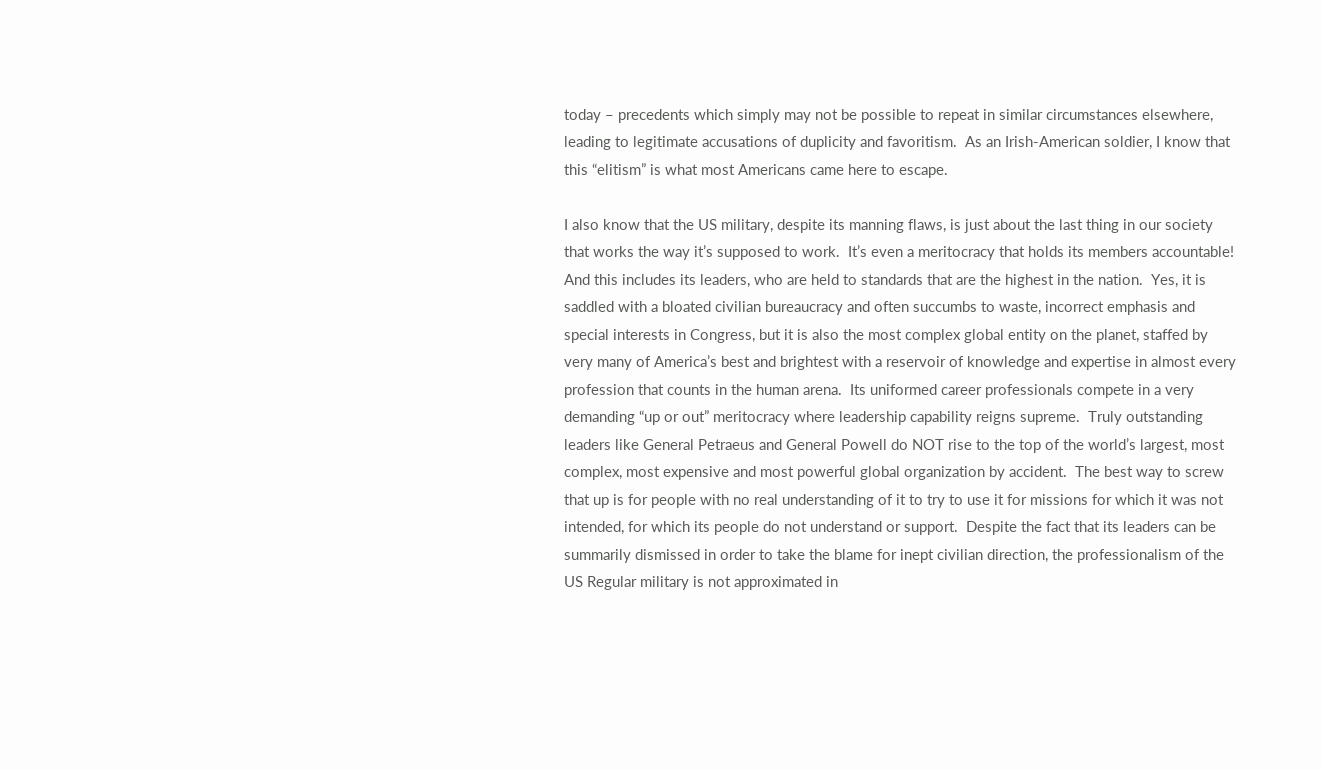today – precedents which simply may not be possible to repeat in similar circumstances elsewhere, leading to legitimate accusations of duplicity and favoritism.  As an Irish-American soldier, I know that this “elitism” is what most Americans came here to escape.

I also know that the US military, despite its manning flaws, is just about the last thing in our society that works the way it’s supposed to work.  It’s even a meritocracy that holds its members accountable!  And this includes its leaders, who are held to standards that are the highest in the nation.  Yes, it is saddled with a bloated civilian bureaucracy and often succumbs to waste, incorrect emphasis and special interests in Congress, but it is also the most complex global entity on the planet, staffed by very many of America’s best and brightest with a reservoir of knowledge and expertise in almost every profession that counts in the human arena.  Its uniformed career professionals compete in a very demanding “up or out” meritocracy where leadership capability reigns supreme.  Truly outstanding leaders like General Petraeus and General Powell do NOT rise to the top of the world’s largest, most complex, most expensive and most powerful global organization by accident.  The best way to screw that up is for people with no real understanding of it to try to use it for missions for which it was not intended, for which its people do not understand or support.  Despite the fact that its leaders can be summarily dismissed in order to take the blame for inept civilian direction, the professionalism of the US Regular military is not approximated in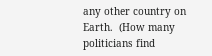any other country on Earth.  (How many politicians find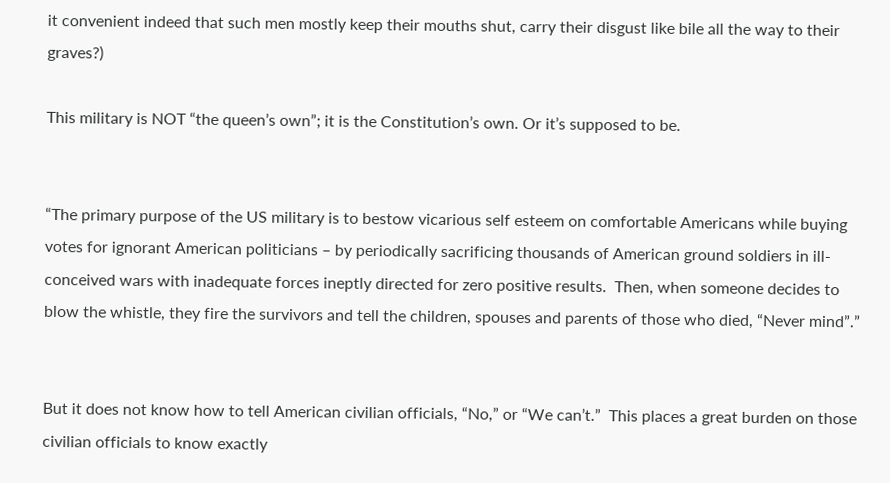it convenient indeed that such men mostly keep their mouths shut, carry their disgust like bile all the way to their graves?)

This military is NOT “the queen’s own”; it is the Constitution’s own. Or it’s supposed to be.


“The primary purpose of the US military is to bestow vicarious self esteem on comfortable Americans while buying votes for ignorant American politicians – by periodically sacrificing thousands of American ground soldiers in ill-conceived wars with inadequate forces ineptly directed for zero positive results.  Then, when someone decides to blow the whistle, they fire the survivors and tell the children, spouses and parents of those who died, “Never mind”.”


But it does not know how to tell American civilian officials, “No,” or “We can’t.”  This places a great burden on those civilian officials to know exactly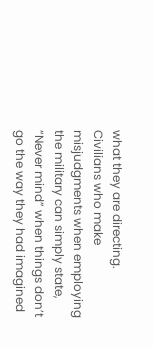what they are directing.  Civilians who make misjudgments when employing the military can simply state, “Never mind” when things don’t go the way they had imagined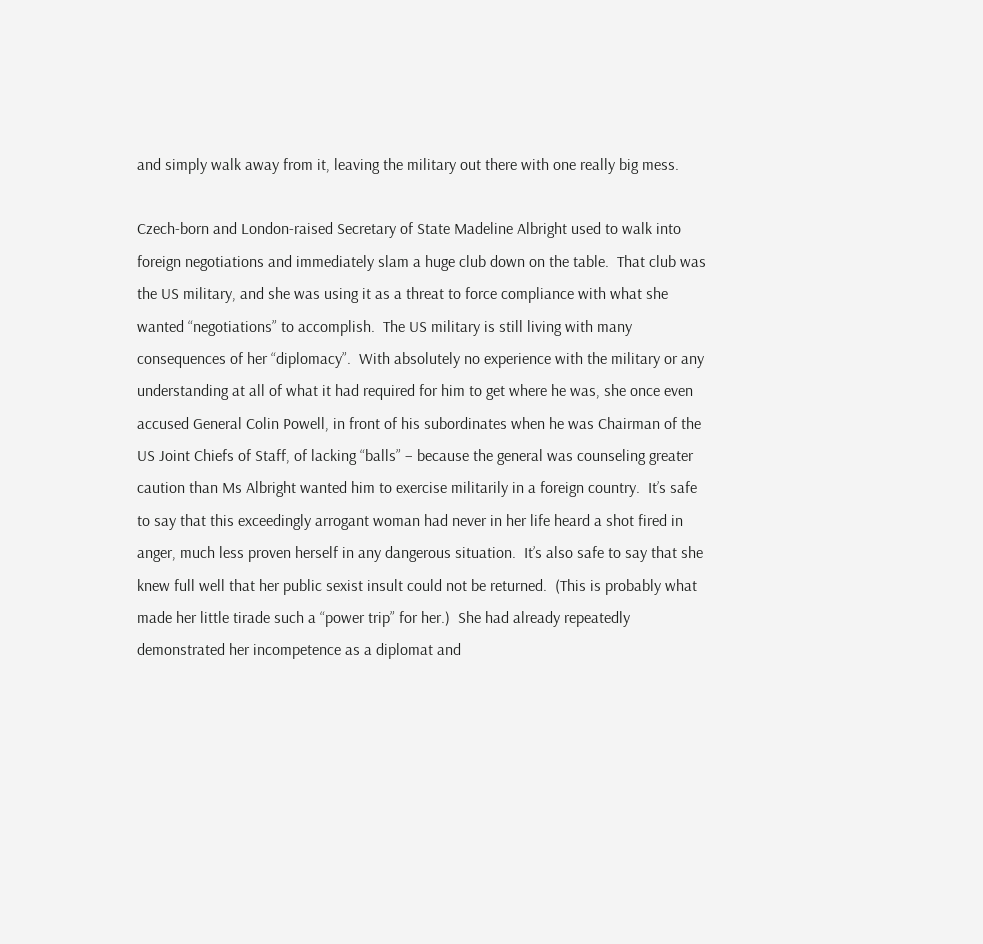and simply walk away from it, leaving the military out there with one really big mess.

Czech-born and London-raised Secretary of State Madeline Albright used to walk into foreign negotiations and immediately slam a huge club down on the table.  That club was the US military, and she was using it as a threat to force compliance with what she wanted “negotiations” to accomplish.  The US military is still living with many consequences of her “diplomacy”.  With absolutely no experience with the military or any understanding at all of what it had required for him to get where he was, she once even accused General Colin Powell, in front of his subordinates when he was Chairman of the US Joint Chiefs of Staff, of lacking “balls” – because the general was counseling greater caution than Ms Albright wanted him to exercise militarily in a foreign country.  It’s safe to say that this exceedingly arrogant woman had never in her life heard a shot fired in anger, much less proven herself in any dangerous situation.  It’s also safe to say that she knew full well that her public sexist insult could not be returned.  (This is probably what made her little tirade such a “power trip” for her.)  She had already repeatedly demonstrated her incompetence as a diplomat and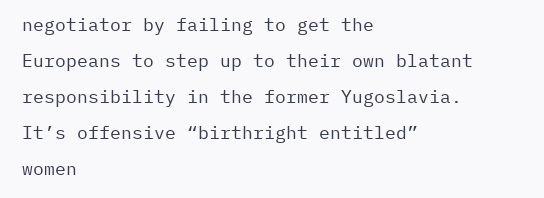negotiator by failing to get the Europeans to step up to their own blatant responsibility in the former Yugoslavia.  It’s offensive “birthright entitled” women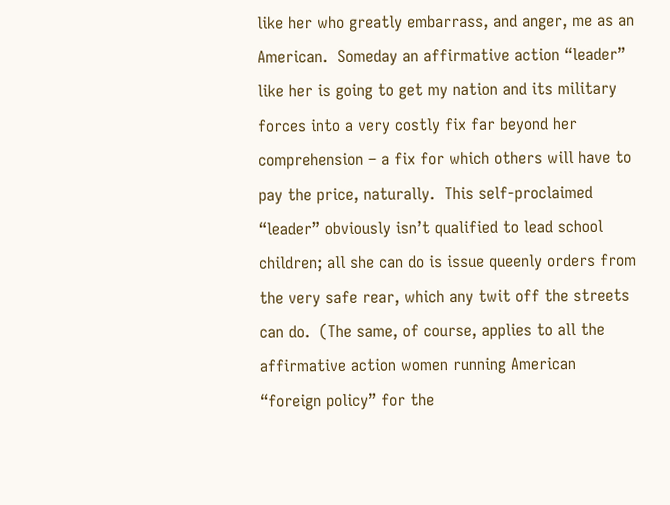like her who greatly embarrass, and anger, me as an American.  Someday an affirmative action “leader” like her is going to get my nation and its military forces into a very costly fix far beyond her comprehension – a fix for which others will have to pay the price, naturally.  This self-proclaimed “leader” obviously isn’t qualified to lead school children; all she can do is issue queenly orders from the very safe rear, which any twit off the streets can do.  (The same, of course, applies to all the affirmative action women running American “foreign policy” for the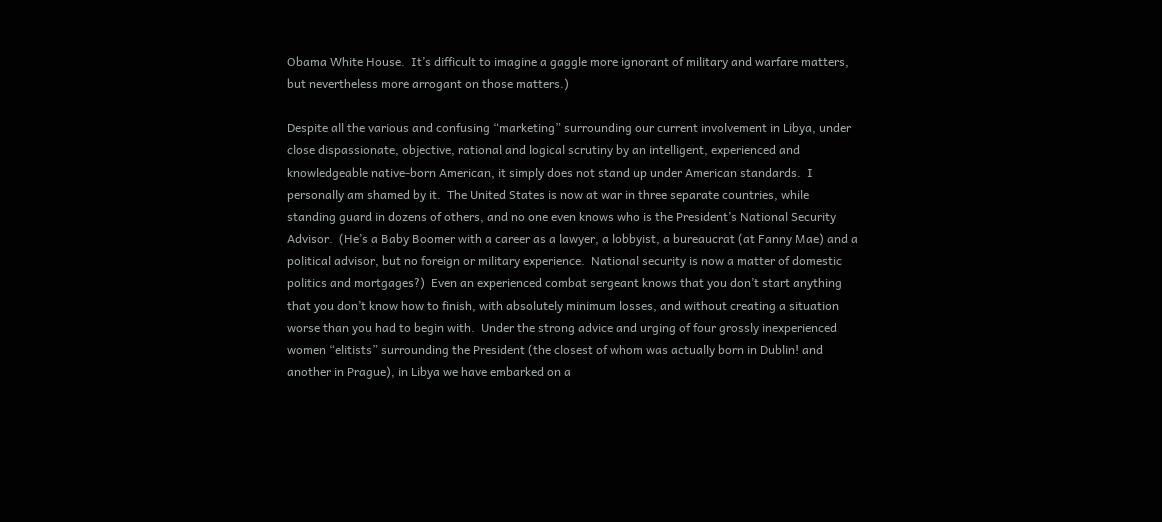Obama White House.  It’s difficult to imagine a gaggle more ignorant of military and warfare matters, but nevertheless more arrogant on those matters.)

Despite all the various and confusing “marketing” surrounding our current involvement in Libya, under close dispassionate, objective, rational and logical scrutiny by an intelligent, experienced and knowledgeable native-born American, it simply does not stand up under American standards.  I personally am shamed by it.  The United States is now at war in three separate countries, while standing guard in dozens of others, and no one even knows who is the President’s National Security Advisor.  (He’s a Baby Boomer with a career as a lawyer, a lobbyist, a bureaucrat (at Fanny Mae) and a political advisor, but no foreign or military experience.  National security is now a matter of domestic politics and mortgages?)  Even an experienced combat sergeant knows that you don’t start anything that you don’t know how to finish, with absolutely minimum losses, and without creating a situation worse than you had to begin with.  Under the strong advice and urging of four grossly inexperienced women “elitists” surrounding the President (the closest of whom was actually born in Dublin! and another in Prague), in Libya we have embarked on a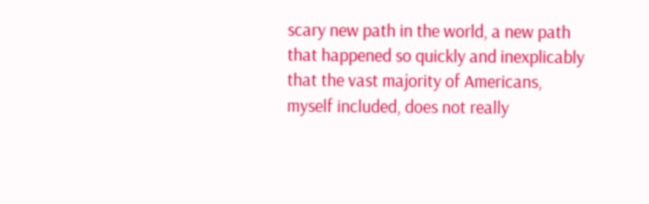scary new path in the world, a new path that happened so quickly and inexplicably that the vast majority of Americans, myself included, does not really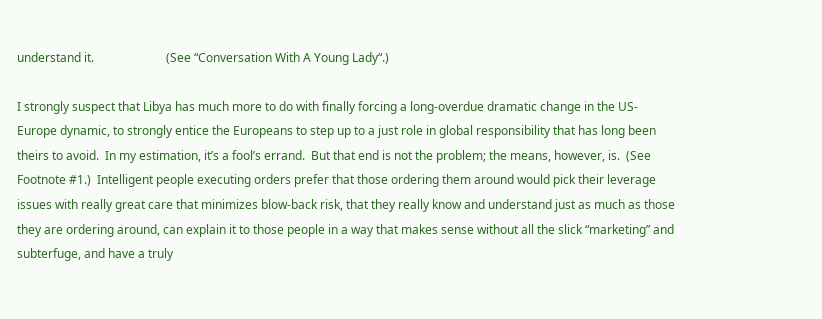understand it.                        (See “Conversation With A Young Lady“.)

I strongly suspect that Libya has much more to do with finally forcing a long-overdue dramatic change in the US-Europe dynamic, to strongly entice the Europeans to step up to a just role in global responsibility that has long been theirs to avoid.  In my estimation, it’s a fool’s errand.  But that end is not the problem; the means, however, is.  (See Footnote #1.)  Intelligent people executing orders prefer that those ordering them around would pick their leverage issues with really great care that minimizes blow-back risk, that they really know and understand just as much as those they are ordering around, can explain it to those people in a way that makes sense without all the slick “marketing” and subterfuge, and have a truly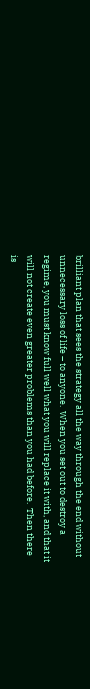brilliant plan that sees the strategy all the way through the end without unnecessary loss of life – to anyone.  When you set out to destroy a regime, you must know full well what you will replace it with, and that it will not create even greater problems than you had before.  Then there is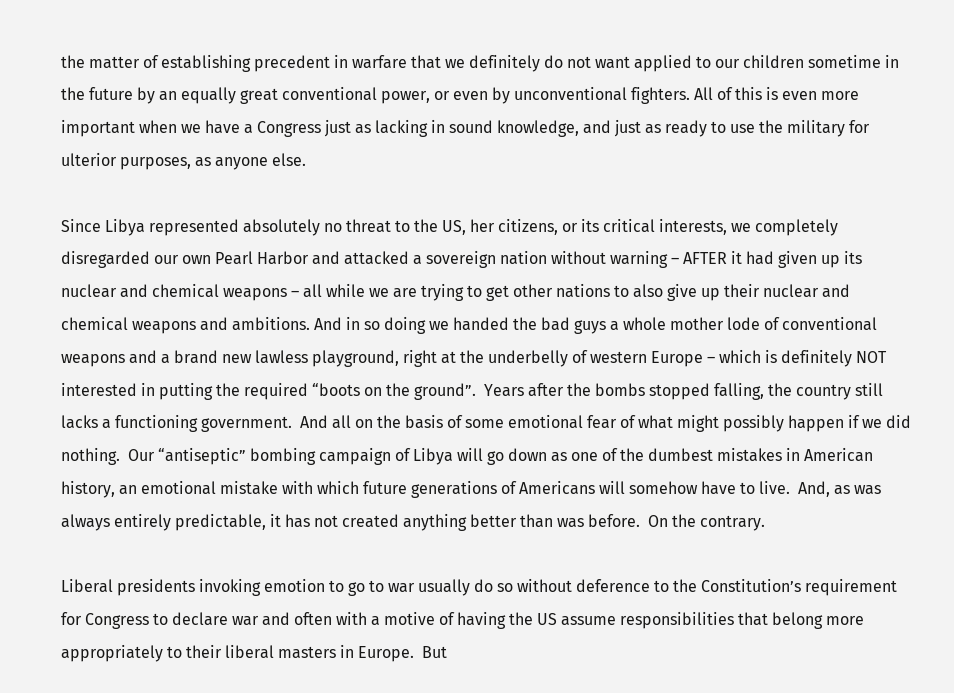the matter of establishing precedent in warfare that we definitely do not want applied to our children sometime in the future by an equally great conventional power, or even by unconventional fighters. All of this is even more important when we have a Congress just as lacking in sound knowledge, and just as ready to use the military for ulterior purposes, as anyone else.

Since Libya represented absolutely no threat to the US, her citizens, or its critical interests, we completely disregarded our own Pearl Harbor and attacked a sovereign nation without warning – AFTER it had given up its nuclear and chemical weapons – all while we are trying to get other nations to also give up their nuclear and chemical weapons and ambitions. And in so doing we handed the bad guys a whole mother lode of conventional weapons and a brand new lawless playground, right at the underbelly of western Europe – which is definitely NOT interested in putting the required “boots on the ground”.  Years after the bombs stopped falling, the country still lacks a functioning government.  And all on the basis of some emotional fear of what might possibly happen if we did nothing.  Our “antiseptic” bombing campaign of Libya will go down as one of the dumbest mistakes in American history, an emotional mistake with which future generations of Americans will somehow have to live.  And, as was always entirely predictable, it has not created anything better than was before.  On the contrary.

Liberal presidents invoking emotion to go to war usually do so without deference to the Constitution’s requirement for Congress to declare war and often with a motive of having the US assume responsibilities that belong more appropriately to their liberal masters in Europe.  But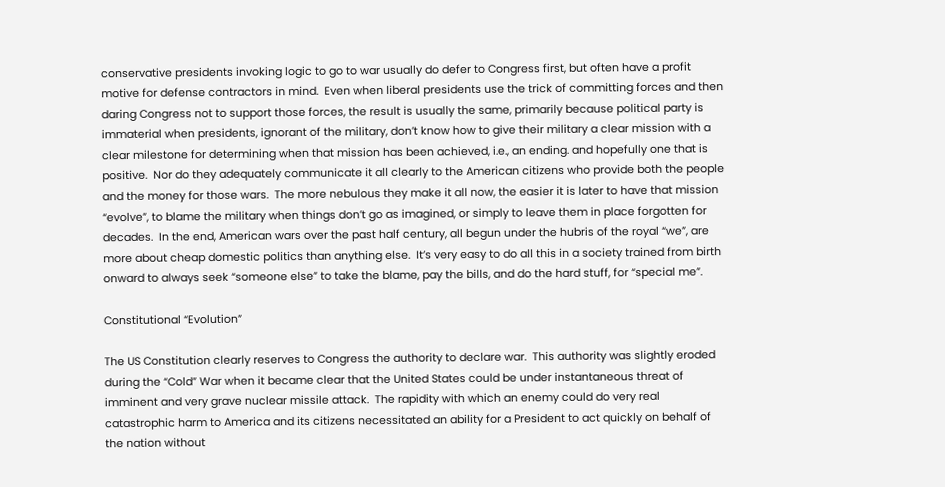conservative presidents invoking logic to go to war usually do defer to Congress first, but often have a profit motive for defense contractors in mind.  Even when liberal presidents use the trick of committing forces and then daring Congress not to support those forces, the result is usually the same, primarily because political party is immaterial when presidents, ignorant of the military, don’t know how to give their military a clear mission with a clear milestone for determining when that mission has been achieved, i.e., an ending. and hopefully one that is positive.  Nor do they adequately communicate it all clearly to the American citizens who provide both the people and the money for those wars.  The more nebulous they make it all now, the easier it is later to have that mission “evolve”, to blame the military when things don’t go as imagined, or simply to leave them in place forgotten for decades.  In the end, American wars over the past half century, all begun under the hubris of the royal “we”, are more about cheap domestic politics than anything else.  It’s very easy to do all this in a society trained from birth onward to always seek “someone else” to take the blame, pay the bills, and do the hard stuff, for “special me”.

Constitutional “Evolution”

The US Constitution clearly reserves to Congress the authority to declare war.  This authority was slightly eroded during the “Cold” War when it became clear that the United States could be under instantaneous threat of imminent and very grave nuclear missile attack.  The rapidity with which an enemy could do very real catastrophic harm to America and its citizens necessitated an ability for a President to act quickly on behalf of the nation without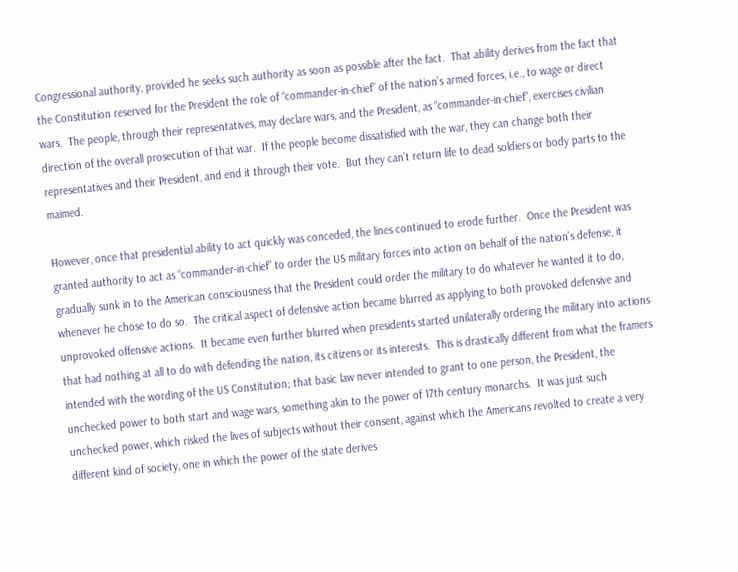Congressional authority, provided he seeks such authority as soon as possible after the fact.  That ability derives from the fact that the Constitution reserved for the President the role of “commander-in-chief” of the nation’s armed forces, i.e., to wage or direct wars.  The people, through their representatives, may declare wars, and the President, as “commander-in-chief”, exercises civilian direction of the overall prosecution of that war.  If the people become dissatisfied with the war, they can change both their representatives and their President, and end it through their vote.  But they can’t return life to dead soldiers or body parts to the maimed.

However, once that presidential ability to act quickly was conceded, the lines continued to erode further.  Once the President was granted authority to act as “commander-in-chief” to order the US military forces into action on behalf of the nation’s defense, it gradually sunk in to the American consciousness that the President could order the military to do whatever he wanted it to do, whenever he chose to do so.  The critical aspect of defensive action became blurred as applying to both provoked defensive and unprovoked offensive actions.  It became even further blurred when presidents started unilaterally ordering the military into actions that had nothing at all to do with defending the nation, its citizens or its interests.  This is drastically different from what the framers intended with the wording of the US Constitution; that basic law never intended to grant to one person, the President, the unchecked power to both start and wage wars, something akin to the power of 17th century monarchs.  It was just such unchecked power, which risked the lives of subjects without their consent, against which the Americans revolted to create a very different kind of society, one in which the power of the state derives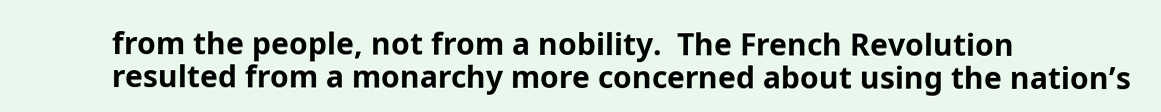from the people, not from a nobility.  The French Revolution resulted from a monarchy more concerned about using the nation’s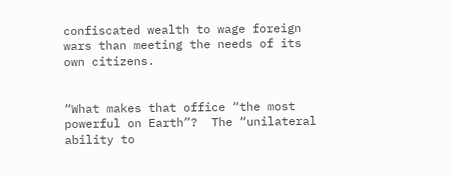confiscated wealth to wage foreign wars than meeting the needs of its own citizens.


“What makes that office “the most powerful on Earth”?  The “unilateral ability to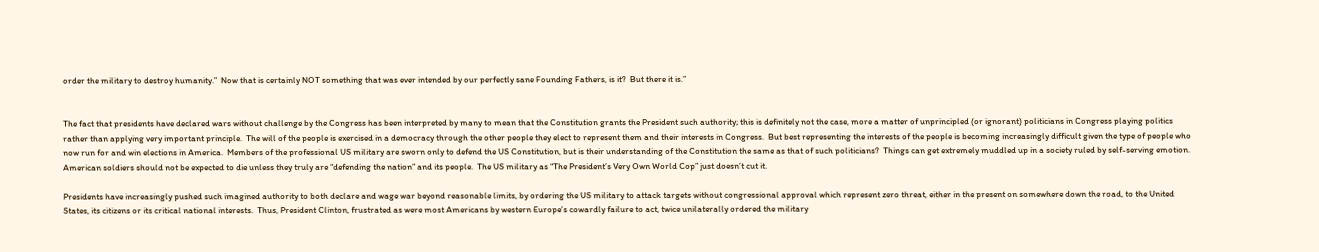order the military to destroy humanity.”  Now that is certainly NOT something that was ever intended by our perfectly sane Founding Fathers, is it?  But there it is.”


The fact that presidents have declared wars without challenge by the Congress has been interpreted by many to mean that the Constitution grants the President such authority; this is definitely not the case, more a matter of unprincipled (or ignorant) politicians in Congress playing politics rather than applying very important principle.  The will of the people is exercised in a democracy through the other people they elect to represent them and their interests in Congress.  But best representing the interests of the people is becoming increasingly difficult given the type of people who now run for and win elections in America.  Members of the professional US military are sworn only to defend the US Constitution, but is their understanding of the Constitution the same as that of such politicians?  Things can get extremely muddled up in a society ruled by self-serving emotion.   American soldiers should not be expected to die unless they truly are “defending the nation” and its people.  The US military as “The President’s Very Own World Cop” just doesn’t cut it.

Presidents have increasingly pushed such imagined authority to both declare and wage war beyond reasonable limits, by ordering the US military to attack targets without congressional approval which represent zero threat, either in the present on somewhere down the road, to the United States, its citizens or its critical national interests.  Thus, President Clinton, frustrated as were most Americans by western Europe’s cowardly failure to act, twice unilaterally ordered the military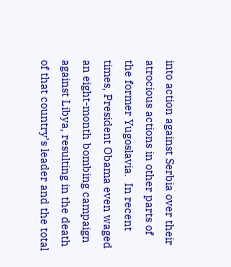into action against Serbia over their atrocious actions in other parts of the former Yugoslavia.  In recent times, President Obama even waged an eight-month bombing campaign against Libya, resulting in the death of that country’s leader and the total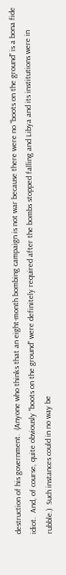destruction of his government.  (Anyone who thinks that an eight-month bombing campaign is not war because there were no “boots on the ground” is a bona fide idiot.  And, of course, quite obviously “boots on the ground” were definitely required after the bombs stopped falling and Libya and its institutions were in rubble.)  Such instances could in no way be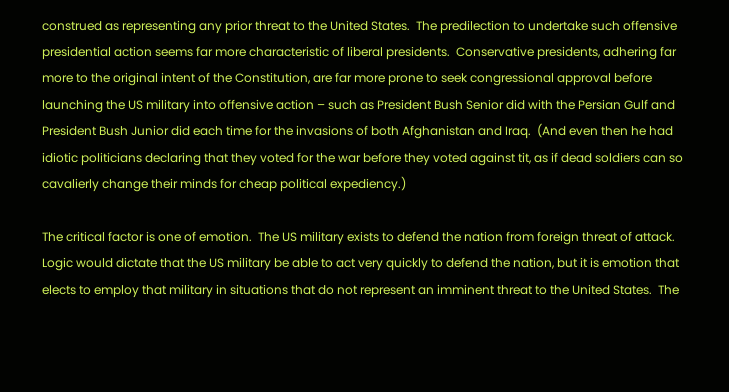construed as representing any prior threat to the United States.  The predilection to undertake such offensive presidential action seems far more characteristic of liberal presidents.  Conservative presidents, adhering far more to the original intent of the Constitution, are far more prone to seek congressional approval before launching the US military into offensive action – such as President Bush Senior did with the Persian Gulf and President Bush Junior did each time for the invasions of both Afghanistan and Iraq.  (And even then he had idiotic politicians declaring that they voted for the war before they voted against tit, as if dead soldiers can so cavalierly change their minds for cheap political expediency.)

The critical factor is one of emotion.  The US military exists to defend the nation from foreign threat of attack.  Logic would dictate that the US military be able to act very quickly to defend the nation, but it is emotion that elects to employ that military in situations that do not represent an imminent threat to the United States.  The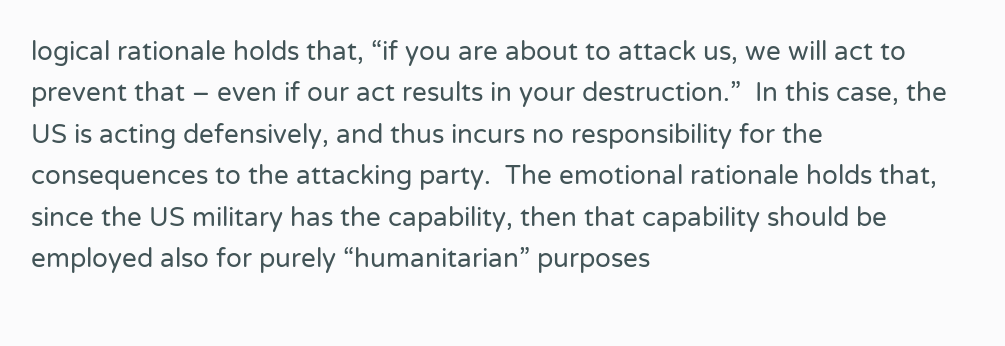logical rationale holds that, “if you are about to attack us, we will act to prevent that – even if our act results in your destruction.”  In this case, the US is acting defensively, and thus incurs no responsibility for the consequences to the attacking party.  The emotional rationale holds that, since the US military has the capability, then that capability should be employed also for purely “humanitarian” purposes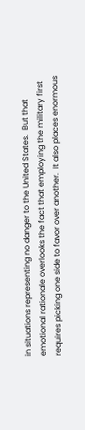in situations representing no danger to the United States.  But that emotional rationale overlooks the fact that employing the military first requires picking one side to favor over another.  It also places enormous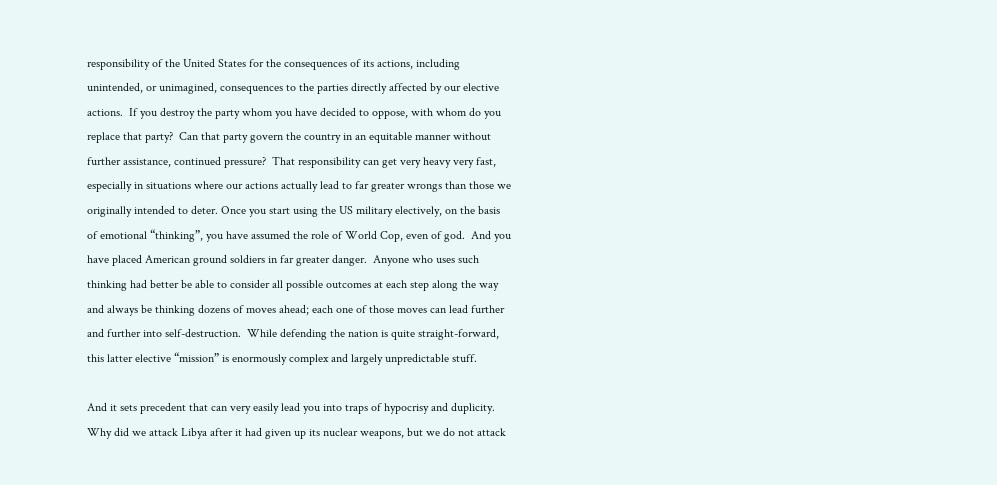responsibility of the United States for the consequences of its actions, including unintended, or unimagined, consequences to the parties directly affected by our elective actions.  If you destroy the party whom you have decided to oppose, with whom do you replace that party?  Can that party govern the country in an equitable manner without further assistance, continued pressure?  That responsibility can get very heavy very fast, especially in situations where our actions actually lead to far greater wrongs than those we originally intended to deter. Once you start using the US military electively, on the basis of emotional “thinking”, you have assumed the role of World Cop, even of god.  And you have placed American ground soldiers in far greater danger.  Anyone who uses such thinking had better be able to consider all possible outcomes at each step along the way and always be thinking dozens of moves ahead; each one of those moves can lead further and further into self-destruction.  While defending the nation is quite straight-forward, this latter elective “mission” is enormously complex and largely unpredictable stuff.

And it sets precedent that can very easily lead you into traps of hypocrisy and duplicity.  Why did we attack Libya after it had given up its nuclear weapons, but we do not attack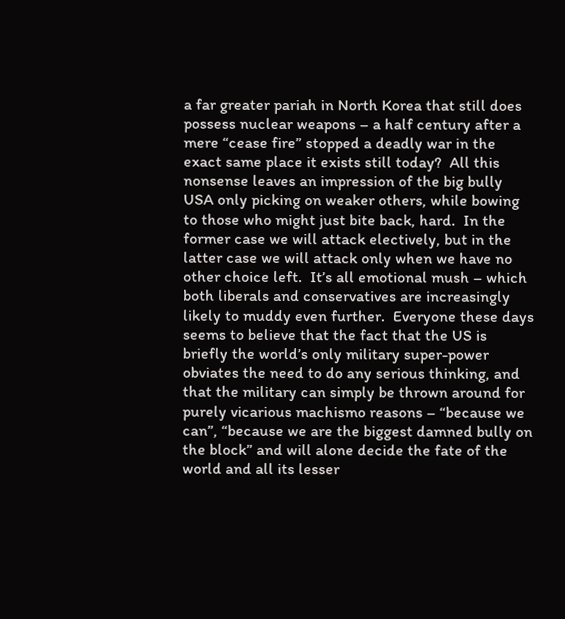a far greater pariah in North Korea that still does possess nuclear weapons – a half century after a mere “cease fire” stopped a deadly war in the exact same place it exists still today?  All this nonsense leaves an impression of the big bully USA only picking on weaker others, while bowing to those who might just bite back, hard.  In the former case we will attack electively, but in the latter case we will attack only when we have no other choice left.  It’s all emotional mush – which both liberals and conservatives are increasingly likely to muddy even further.  Everyone these days seems to believe that the fact that the US is briefly the world’s only military super-power obviates the need to do any serious thinking, and that the military can simply be thrown around for purely vicarious machismo reasons – “because we can”, “because we are the biggest damned bully on the block” and will alone decide the fate of the world and all its lesser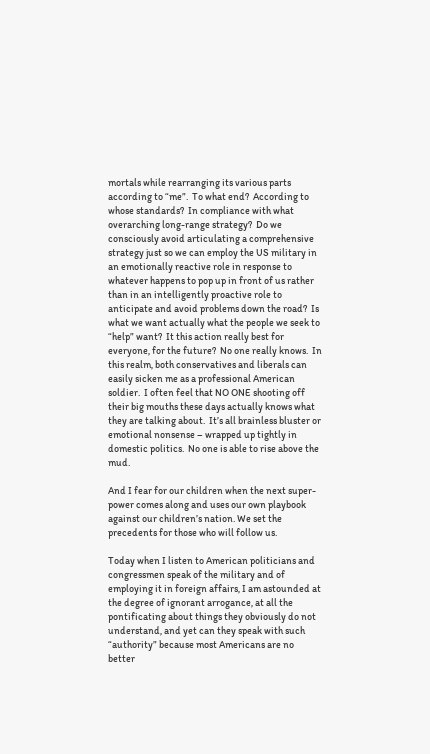mortals while rearranging its various parts according to “me”.  To what end?  According to whose standards?  In compliance with what overarching long-range strategy?  Do we consciously avoid articulating a comprehensive strategy just so we can employ the US military in an emotionally reactive role in response to whatever happens to pop up in front of us rather than in an intelligently proactive role to anticipate and avoid problems down the road?  Is what we want actually what the people we seek to “help” want?  It this action really best for everyone, for the future?  No one really knows.  In this realm, both conservatives and liberals can easily sicken me as a professional American soldier.  I often feel that NO ONE shooting off their big mouths these days actually knows what they are talking about.  It’s all brainless bluster or emotional nonsense – wrapped up tightly in domestic politics.  No one is able to rise above the mud.

And I fear for our children when the next super-power comes along and uses our own playbook against our children’s nation. We set the precedents for those who will follow us.

Today when I listen to American politicians and congressmen speak of the military and of employing it in foreign affairs, I am astounded at the degree of ignorant arrogance, at all the pontificating about things they obviously do not understand, and yet can they speak with such “authority” because most Americans are no better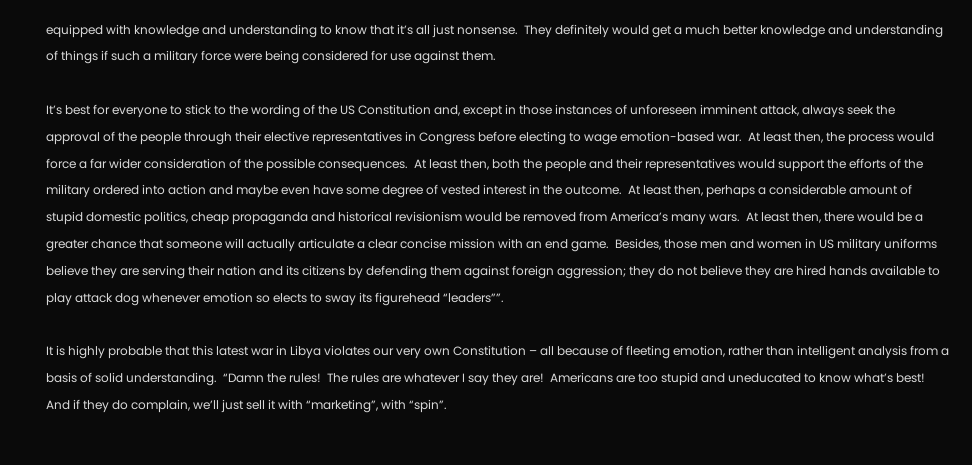equipped with knowledge and understanding to know that it’s all just nonsense.  They definitely would get a much better knowledge and understanding of things if such a military force were being considered for use against them.

It’s best for everyone to stick to the wording of the US Constitution and, except in those instances of unforeseen imminent attack, always seek the approval of the people through their elective representatives in Congress before electing to wage emotion-based war.  At least then, the process would force a far wider consideration of the possible consequences.  At least then, both the people and their representatives would support the efforts of the military ordered into action and maybe even have some degree of vested interest in the outcome.  At least then, perhaps a considerable amount of stupid domestic politics, cheap propaganda and historical revisionism would be removed from America’s many wars.  At least then, there would be a greater chance that someone will actually articulate a clear concise mission with an end game.  Besides, those men and women in US military uniforms believe they are serving their nation and its citizens by defending them against foreign aggression; they do not believe they are hired hands available to play attack dog whenever emotion so elects to sway its figurehead “leaders””.

It is highly probable that this latest war in Libya violates our very own Constitution – all because of fleeting emotion, rather than intelligent analysis from a basis of solid understanding.  “Damn the rules!  The rules are whatever I say they are!  Americans are too stupid and uneducated to know what’s best!  And if they do complain, we’ll just sell it with “marketing”, with “spin”.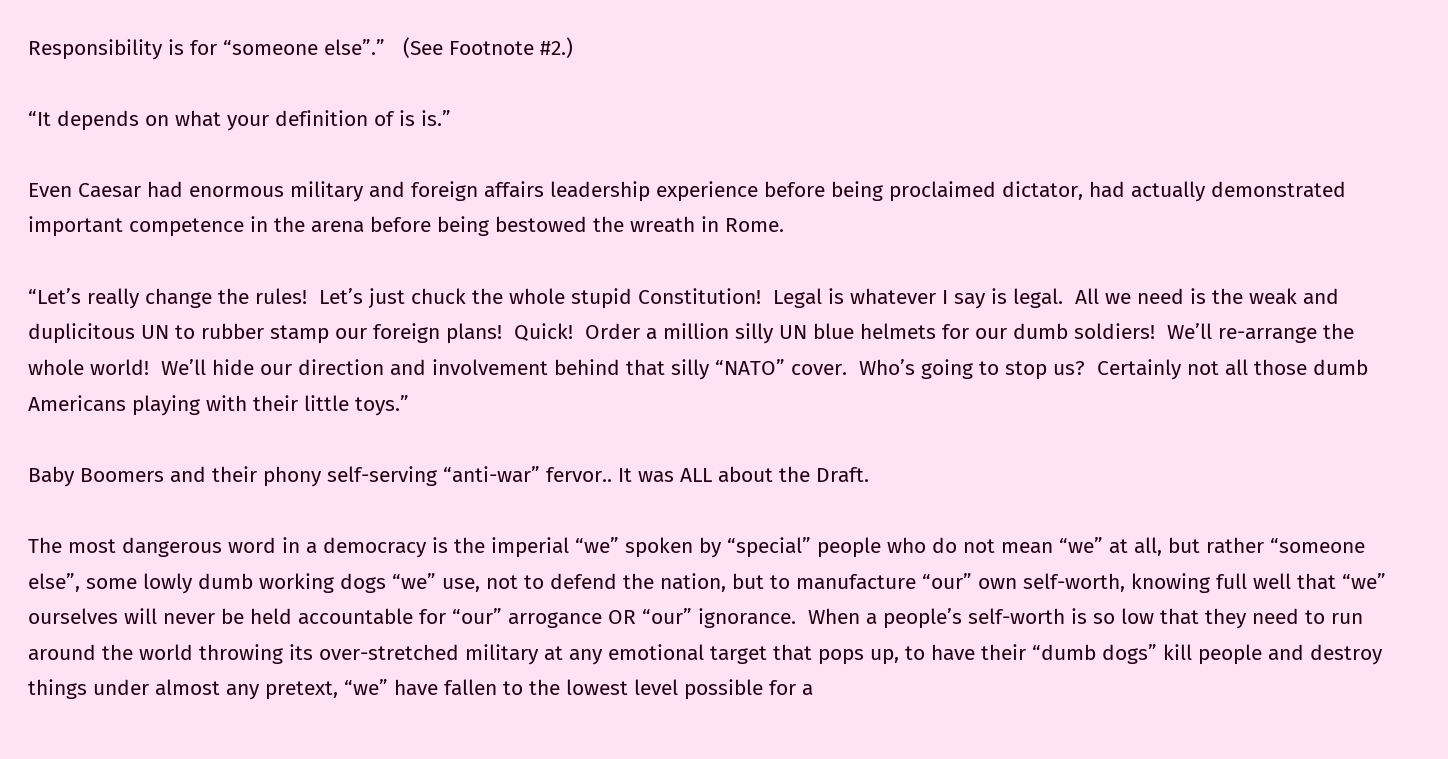Responsibility is for “someone else”.”   (See Footnote #2.)

“It depends on what your definition of is is.”

Even Caesar had enormous military and foreign affairs leadership experience before being proclaimed dictator, had actually demonstrated important competence in the arena before being bestowed the wreath in Rome.

“Let’s really change the rules!  Let’s just chuck the whole stupid Constitution!  Legal is whatever I say is legal.  All we need is the weak and duplicitous UN to rubber stamp our foreign plans!  Quick!  Order a million silly UN blue helmets for our dumb soldiers!  We’ll re-arrange the whole world!  We’ll hide our direction and involvement behind that silly “NATO” cover.  Who’s going to stop us?  Certainly not all those dumb Americans playing with their little toys.”

Baby Boomers and their phony self-serving “anti-war” fervor.. It was ALL about the Draft.

The most dangerous word in a democracy is the imperial “we” spoken by “special” people who do not mean “we” at all, but rather “someone else”, some lowly dumb working dogs “we” use, not to defend the nation, but to manufacture “our” own self-worth, knowing full well that “we” ourselves will never be held accountable for “our” arrogance OR “our” ignorance.  When a people’s self-worth is so low that they need to run around the world throwing its over-stretched military at any emotional target that pops up, to have their “dumb dogs” kill people and destroy things under almost any pretext, “we” have fallen to the lowest level possible for a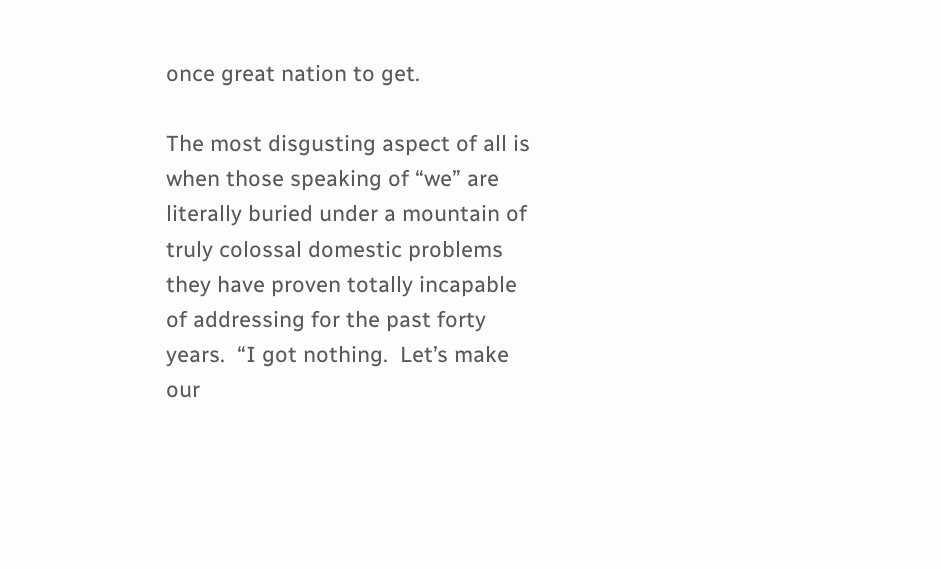once great nation to get.

The most disgusting aspect of all is when those speaking of “we” are literally buried under a mountain of truly colossal domestic problems they have proven totally incapable of addressing for the past forty years.  “I got nothing.  Let’s make our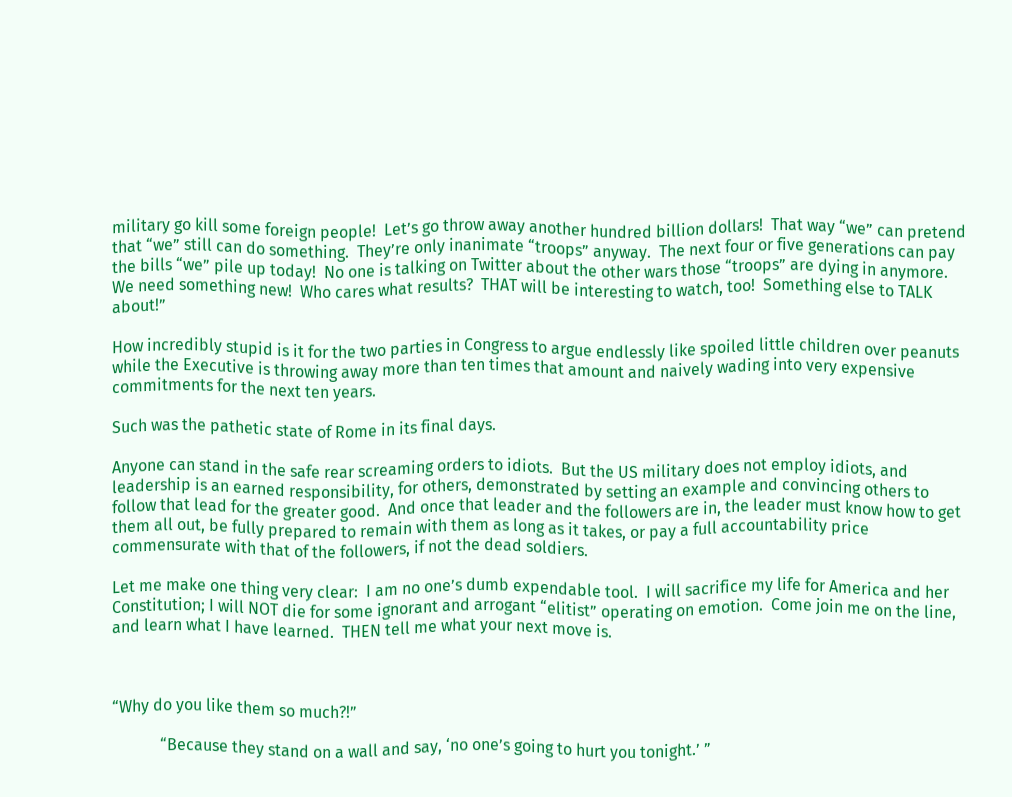military go kill some foreign people!  Let’s go throw away another hundred billion dollars!  That way “we” can pretend that “we” still can do something.  They’re only inanimate “troops” anyway.  The next four or five generations can pay the bills “we” pile up today!  No one is talking on Twitter about the other wars those “troops” are dying in anymore.  We need something new!  Who cares what results?  THAT will be interesting to watch, too!  Something else to TALK about!”

How incredibly stupid is it for the two parties in Congress to argue endlessly like spoiled little children over peanuts while the Executive is throwing away more than ten times that amount and naively wading into very expensive commitments for the next ten years.

Such was the pathetic state of Rome in its final days.

Anyone can stand in the safe rear screaming orders to idiots.  But the US military does not employ idiots, and leadership is an earned responsibility, for others, demonstrated by setting an example and convincing others to follow that lead for the greater good.  And once that leader and the followers are in, the leader must know how to get them all out, be fully prepared to remain with them as long as it takes, or pay a full accountability price commensurate with that of the followers, if not the dead soldiers.

Let me make one thing very clear:  I am no one’s dumb expendable tool.  I will sacrifice my life for America and her Constitution; I will NOT die for some ignorant and arrogant “elitist” operating on emotion.  Come join me on the line, and learn what I have learned.  THEN tell me what your next move is.



“Why do you like them so much?!”

            “Because they stand on a wall and say, ‘no one’s going to hurt you tonight.’ ”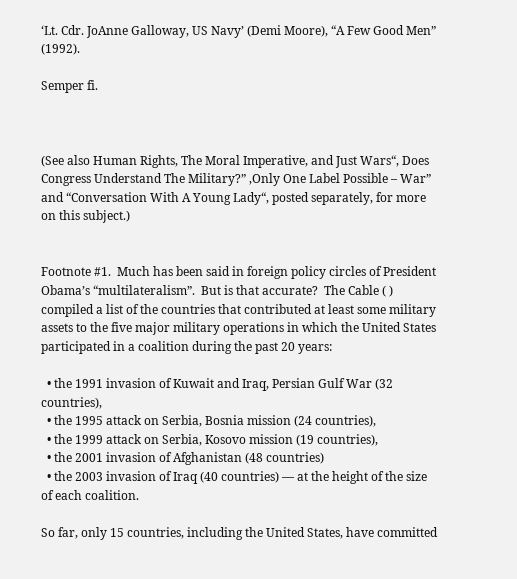‘Lt. Cdr. JoAnne Galloway, US Navy’ (Demi Moore), “A Few Good Men” (1992).

Semper fi.



(See also Human Rights, The Moral Imperative, and Just Wars“, Does Congress Understand The Military?” ,Only One Label Possible – War” and “Conversation With A Young Lady“, posted separately, for more on this subject.)


Footnote #1.  Much has been said in foreign policy circles of President Obama’s “multilateralism”.  But is that accurate?  The Cable ( ) compiled a list of the countries that contributed at least some military assets to the five major military operations in which the United States participated in a coalition during the past 20 years:

  • the 1991 invasion of Kuwait and Iraq, Persian Gulf War (32 countries),
  • the 1995 attack on Serbia, Bosnia mission (24 countries),
  • the 1999 attack on Serbia, Kosovo mission (19 countries),
  • the 2001 invasion of Afghanistan (48 countries)
  • the 2003 invasion of Iraq (40 countries) — at the height of the size of each coalition.

So far, only 15 countries, including the United States, have committed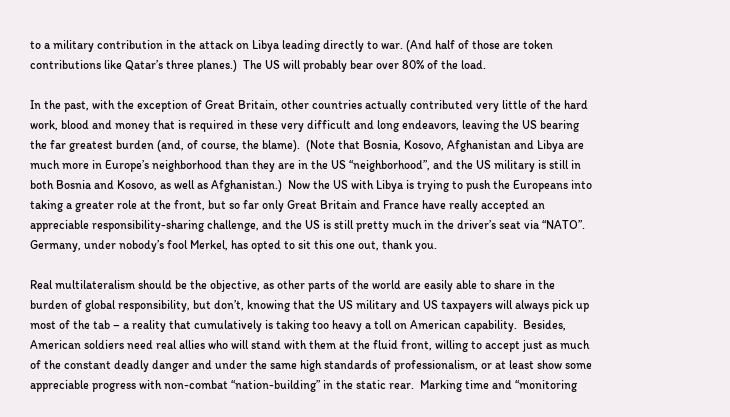to a military contribution in the attack on Libya leading directly to war. (And half of those are token contributions like Qatar’s three planes.)  The US will probably bear over 80% of the load.

In the past, with the exception of Great Britain, other countries actually contributed very little of the hard work, blood and money that is required in these very difficult and long endeavors, leaving the US bearing the far greatest burden (and, of course, the blame).  (Note that Bosnia, Kosovo, Afghanistan and Libya are much more in Europe’s neighborhood than they are in the US “neighborhood”, and the US military is still in both Bosnia and Kosovo, as well as Afghanistan.)  Now the US with Libya is trying to push the Europeans into taking a greater role at the front, but so far only Great Britain and France have really accepted an appreciable responsibility-sharing challenge, and the US is still pretty much in the driver’s seat via “NATO”.  Germany, under nobody’s fool Merkel, has opted to sit this one out, thank you.

Real multilateralism should be the objective, as other parts of the world are easily able to share in the burden of global responsibility, but don’t, knowing that the US military and US taxpayers will always pick up most of the tab – a reality that cumulatively is taking too heavy a toll on American capability.  Besides, American soldiers need real allies who will stand with them at the fluid front, willing to accept just as much of the constant deadly danger and under the same high standards of professionalism, or at least show some appreciable progress with non-combat “nation-building” in the static rear.  Marking time and “monitoring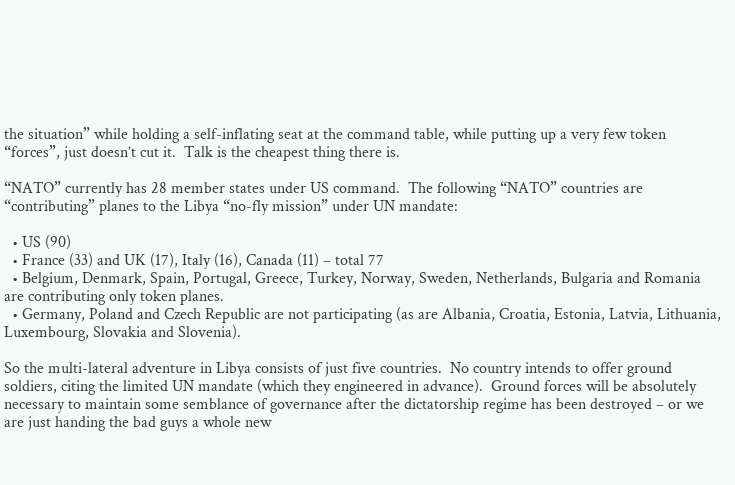the situation” while holding a self-inflating seat at the command table, while putting up a very few token “forces”, just doesn’t cut it.  Talk is the cheapest thing there is.

“NATO” currently has 28 member states under US command.  The following “NATO” countries are “contributing” planes to the Libya “no-fly mission” under UN mandate:

  • US (90)
  • France (33) and UK (17), Italy (16), Canada (11) – total 77
  • Belgium, Denmark, Spain, Portugal, Greece, Turkey, Norway, Sweden, Netherlands, Bulgaria and Romania are contributing only token planes.
  • Germany, Poland and Czech Republic are not participating (as are Albania, Croatia, Estonia, Latvia, Lithuania, Luxembourg, Slovakia and Slovenia).

So the multi-lateral adventure in Libya consists of just five countries.  No country intends to offer ground soldiers, citing the limited UN mandate (which they engineered in advance).  Ground forces will be absolutely necessary to maintain some semblance of governance after the dictatorship regime has been destroyed – or we are just handing the bad guys a whole new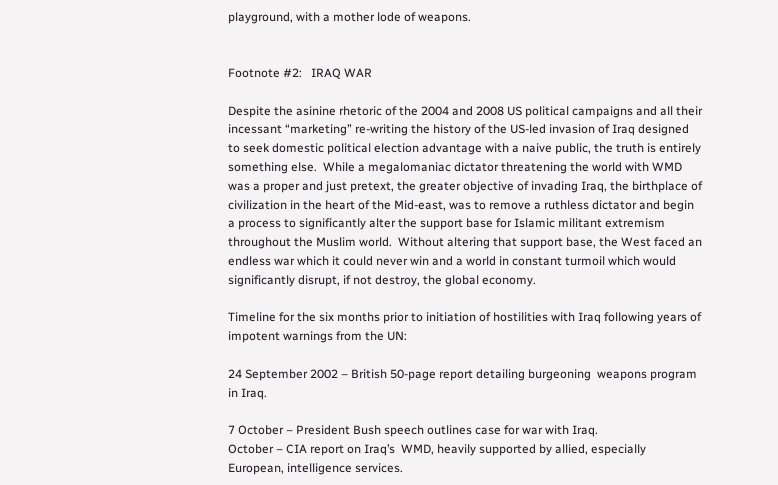playground, with a mother lode of weapons.


Footnote #2:   IRAQ WAR

Despite the asinine rhetoric of the 2004 and 2008 US political campaigns and all their incessant “marketing” re-writing the history of the US-led invasion of Iraq designed to seek domestic political election advantage with a naive public, the truth is entirely something else.  While a megalomaniac dictator threatening the world with WMD was a proper and just pretext, the greater objective of invading Iraq, the birthplace of civilization in the heart of the Mid-east, was to remove a ruthless dictator and begin a process to significantly alter the support base for Islamic militant extremism throughout the Muslim world.  Without altering that support base, the West faced an endless war which it could never win and a world in constant turmoil which would significantly disrupt, if not destroy, the global economy.

Timeline for the six months prior to initiation of hostilities with Iraq following years of impotent warnings from the UN:

24 September 2002 – British 50-page report detailing burgeoning  weapons program in Iraq.

7 October – President Bush speech outlines case for war with Iraq.                                 October – CIA report on Iraq’s  WMD, heavily supported by allied, especially European, intelligence services.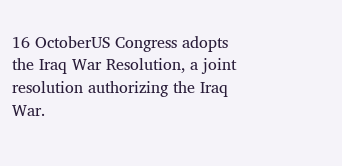16 OctoberUS Congress adopts the Iraq War Resolution, a joint resolution authorizing the Iraq War.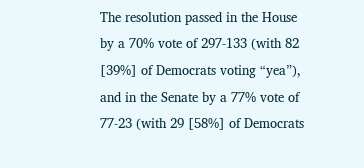The resolution passed in the House by a 70% vote of 297-133 (with 82 [39%] of Democrats voting “yea”), and in the Senate by a 77% vote of 77-23 (with 29 [58%] of Democrats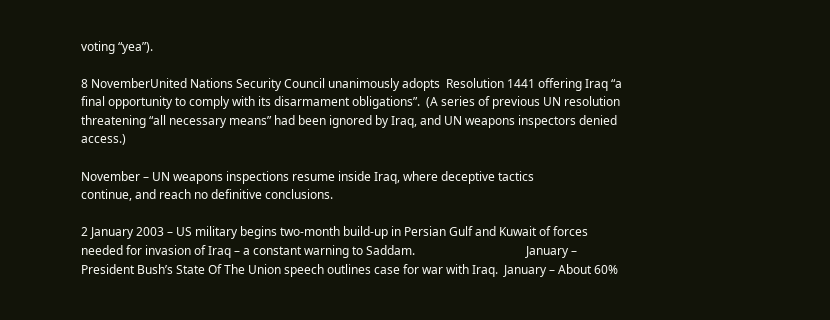voting “yea”).

8 NovemberUnited Nations Security Council unanimously adopts  Resolution 1441 offering Iraq “a final opportunity to comply with its disarmament obligations”.  (A series of previous UN resolution threatening “all necessary means” had been ignored by Iraq, and UN weapons inspectors denied access.)

November – UN weapons inspections resume inside Iraq, where deceptive tactics
continue, and reach no definitive conclusions.

2 January 2003 – US military begins two-month build-up in Persian Gulf and Kuwait of forces needed for invasion of Iraq – a constant warning to Saddam.                                     January – President Bush’s State Of The Union speech outlines case for war with Iraq.  January – About 60%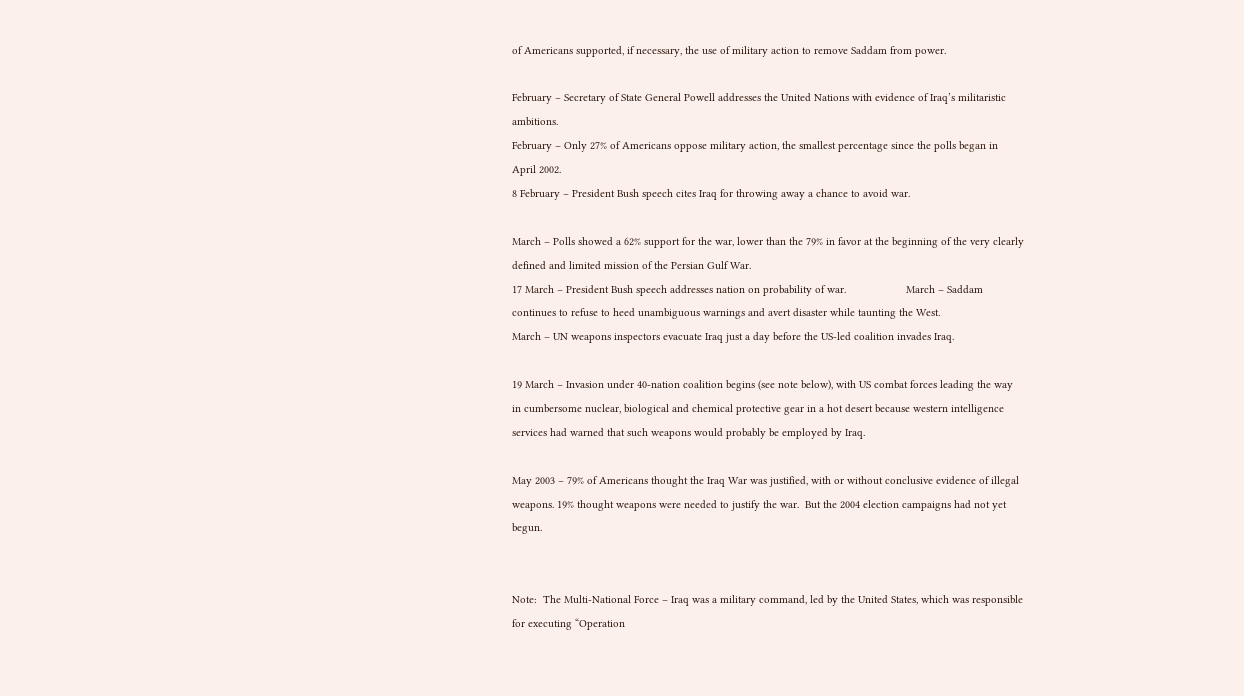of Americans supported, if necessary, the use of military action to remove Saddam from power.

February – Secretary of State General Powell addresses the United Nations with evidence of Iraq’s militaristic ambitions.
February – Only 27% of Americans oppose military action, the smallest percentage since the polls began in April 2002.
8 February – President Bush speech cites Iraq for throwing away a chance to avoid war.

March – Polls showed a 62% support for the war, lower than the 79% in favor at the beginning of the very clearly defined and limited mission of the Persian Gulf War.
17 March – President Bush speech addresses nation on probability of war.                    March – Saddam continues to refuse to heed unambiguous warnings and avert disaster while taunting the West.
March – UN weapons inspectors evacuate Iraq just a day before the US-led coalition invades Iraq.

19 March – Invasion under 40-nation coalition begins (see note below), with US combat forces leading the way in cumbersome nuclear, biological and chemical protective gear in a hot desert because western intelligence services had warned that such weapons would probably be employed by Iraq.

May 2003 – 79% of Americans thought the Iraq War was justified, with or without conclusive evidence of illegal weapons. 19% thought weapons were needed to justify the war.  But the 2004 election campaigns had not yet begun.


Note:  The Multi-National Force – Iraq was a military command, led by the United States, which was responsible for executing “Operation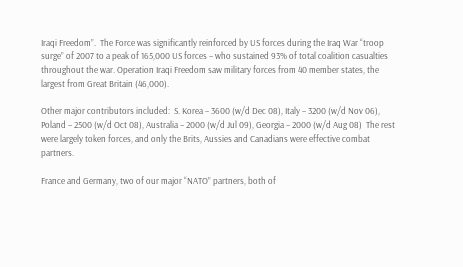Iraqi Freedom”.  The Force was significantly reinforced by US forces during the Iraq War “troop surge” of 2007 to a peak of 165,000 US forces – who sustained 93% of total coalition casualties throughout the war. Operation Iraqi Freedom saw military forces from 40 member states, the largest from Great Britain (46,000).

Other major contributors included:  S. Korea – 3600 (w/d Dec 08), Italy – 3200 (w/d Nov 06), Poland – 2500 (w/d Oct 08), Australia – 2000 (w/d Jul 09), Georgia – 2000 (w/d Aug 08)  The rest were largely token forces, and only the Brits, Aussies and Canadians were effective combat partners.

France and Germany, two of our major “NATO” partners, both of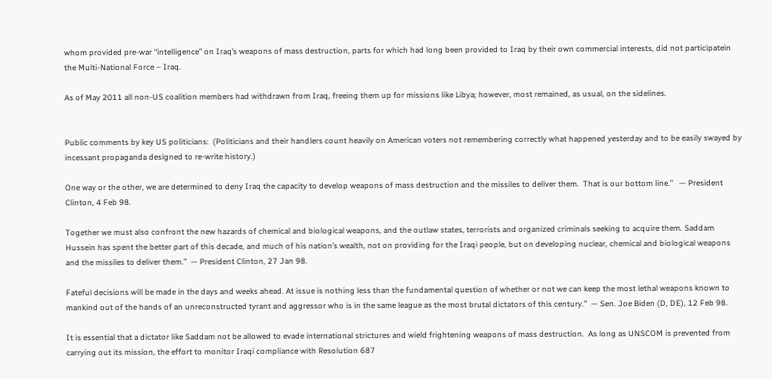whom provided pre-war “intelligence” on Iraq’s weapons of mass destruction, parts for which had long been provided to Iraq by their own commercial interests, did not participatein the Multi-National Force – Iraq.

As of May 2011 all non-US coalition members had withdrawn from Iraq, freeing them up for missions like Libya; however, most remained, as usual, on the sidelines.


Public comments by key US politicians:  (Politicians and their handlers count heavily on American voters not remembering correctly what happened yesterday and to be easily swayed by incessant propaganda designed to re-write history.)

One way or the other, we are determined to deny Iraq the capacity to develop weapons of mass destruction and the missiles to deliver them.  That is our bottom line.”   — President Clinton, 4 Feb 98.

Together we must also confront the new hazards of chemical and biological weapons, and the outlaw states, terrorists and organized criminals seeking to acquire them. Saddam Hussein has spent the better part of this decade, and much of his nation’s wealth, not on providing for the Iraqi people, but on developing nuclear, chemical and biological weapons and the missiles to deliver them.”  — President Clinton, 27 Jan 98.

Fateful decisions will be made in the days and weeks ahead. At issue is nothing less than the fundamental question of whether or not we can keep the most lethal weapons known to mankind out of the hands of an unreconstructed tyrant and aggressor who is in the same league as the most brutal dictators of this century.”  — Sen. Joe Biden (D, DE), 12 Feb 98.

It is essential that a dictator like Saddam not be allowed to evade international strictures and wield frightening weapons of mass destruction.  As long as UNSCOM is prevented from carrying out its mission, the effort to monitor Iraqi compliance with Resolution 687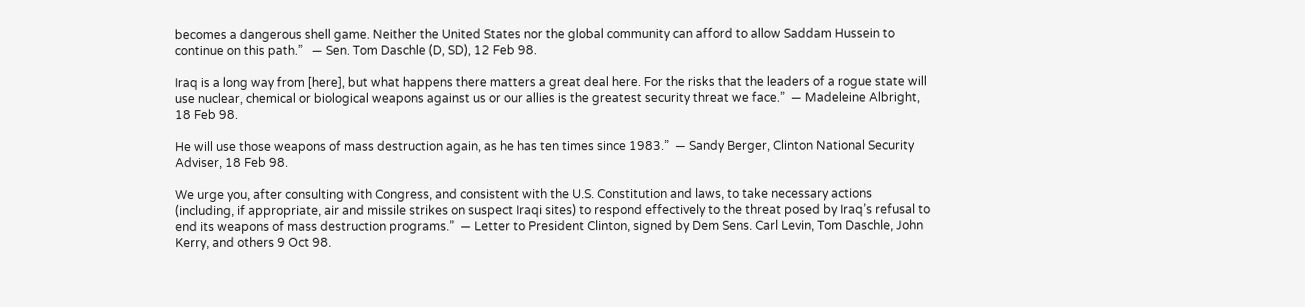becomes a dangerous shell game. Neither the United States nor the global community can afford to allow Saddam Hussein to continue on this path.”   — Sen. Tom Daschle (D, SD), 12 Feb 98.

Iraq is a long way from [here], but what happens there matters a great deal here. For the risks that the leaders of a rogue state will use nuclear, chemical or biological weapons against us or our allies is the greatest security threat we face.”  — Madeleine Albright, 18 Feb 98.

He will use those weapons of mass destruction again, as he has ten times since 1983.”  — Sandy Berger, Clinton National Security Adviser, 18 Feb 98.

We urge you, after consulting with Congress, and consistent with the U.S. Constitution and laws, to take necessary actions (including, if appropriate, air and missile strikes on suspect Iraqi sites) to respond effectively to the threat posed by Iraq’s refusal to end its weapons of mass destruction programs.”  — Letter to President Clinton, signed by Dem Sens. Carl Levin, Tom Daschle, John Kerry, and others 9 Oct 98.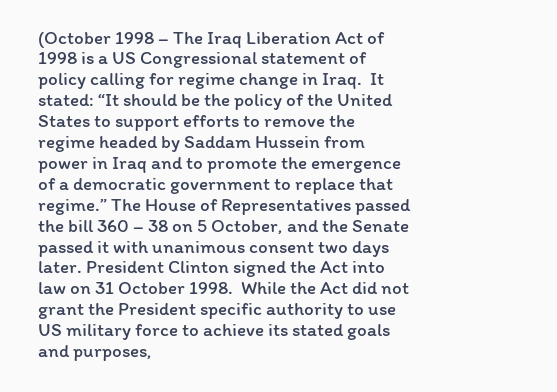(October 1998 – The Iraq Liberation Act of 1998 is a US Congressional statement of policy calling for regime change in Iraq.  It stated: “It should be the policy of the United States to support efforts to remove the regime headed by Saddam Hussein from power in Iraq and to promote the emergence of a democratic government to replace that regime.” The House of Representatives passed the bill 360 – 38 on 5 October, and the Senate passed it with unanimous consent two days later. President Clinton signed the Act into law on 31 October 1998.  While the Act did not grant the President specific authority to use US military force to achieve its stated goals and purposes,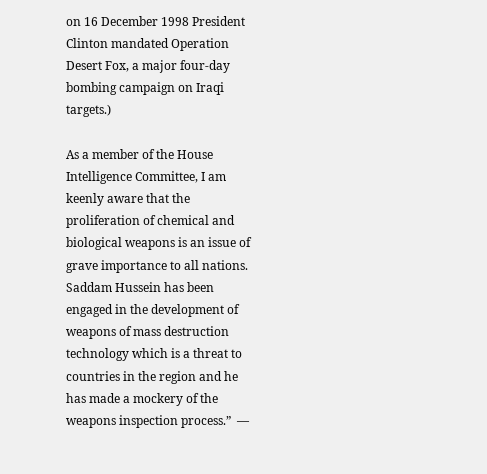on 16 December 1998 President Clinton mandated Operation Desert Fox, a major four-day bombing campaign on Iraqi targets.)

As a member of the House Intelligence Committee, I am keenly aware that the proliferation of chemical and biological weapons is an issue of grave importance to all nations.  Saddam Hussein has been engaged in the development of weapons of mass destruction technology which is a threat to countries in the region and he has made a mockery of the weapons inspection process.”  —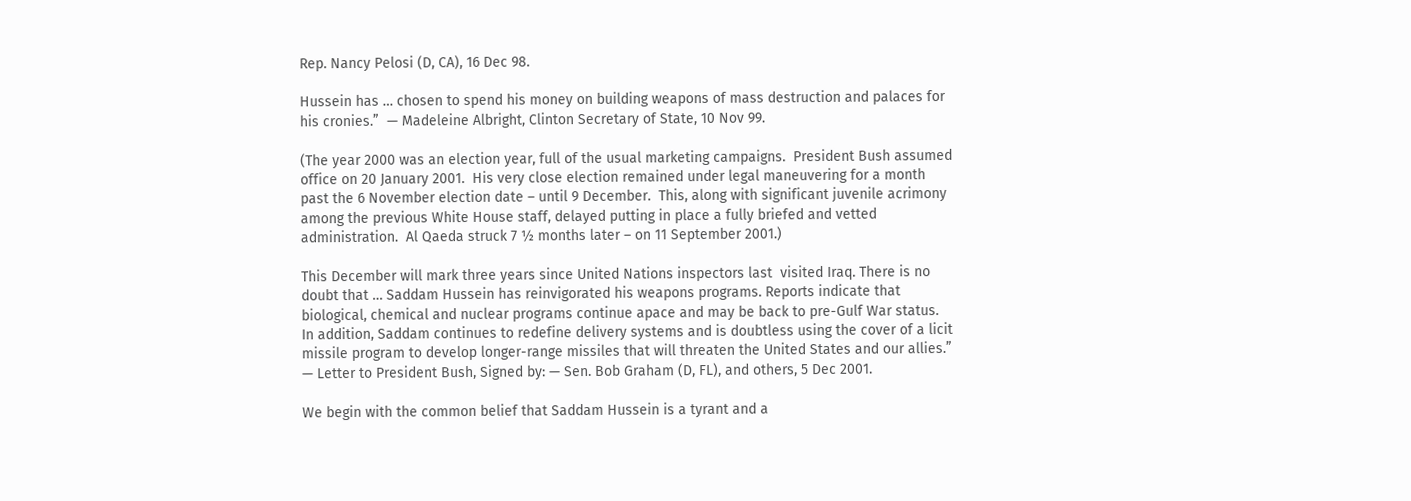Rep. Nancy Pelosi (D, CA), 16 Dec 98.

Hussein has … chosen to spend his money on building weapons of mass destruction and palaces for his cronies.”  — Madeleine Albright, Clinton Secretary of State, 10 Nov 99.

(The year 2000 was an election year, full of the usual marketing campaigns.  President Bush assumed office on 20 January 2001.  His very close election remained under legal maneuvering for a month past the 6 November election date – until 9 December.  This, along with significant juvenile acrimony among the previous White House staff, delayed putting in place a fully briefed and vetted administration.  Al Qaeda struck 7 ½ months later – on 11 September 2001.)

This December will mark three years since United Nations inspectors last  visited Iraq. There is no doubt that … Saddam Hussein has reinvigorated his weapons programs. Reports indicate that biological, chemical and nuclear programs continue apace and may be back to pre-Gulf War status.  In addition, Saddam continues to redefine delivery systems and is doubtless using the cover of a licit missile program to develop longer-range missiles that will threaten the United States and our allies.” — Letter to President Bush, Signed by: — Sen. Bob Graham (D, FL), and others, 5 Dec 2001.

We begin with the common belief that Saddam Hussein is a tyrant and a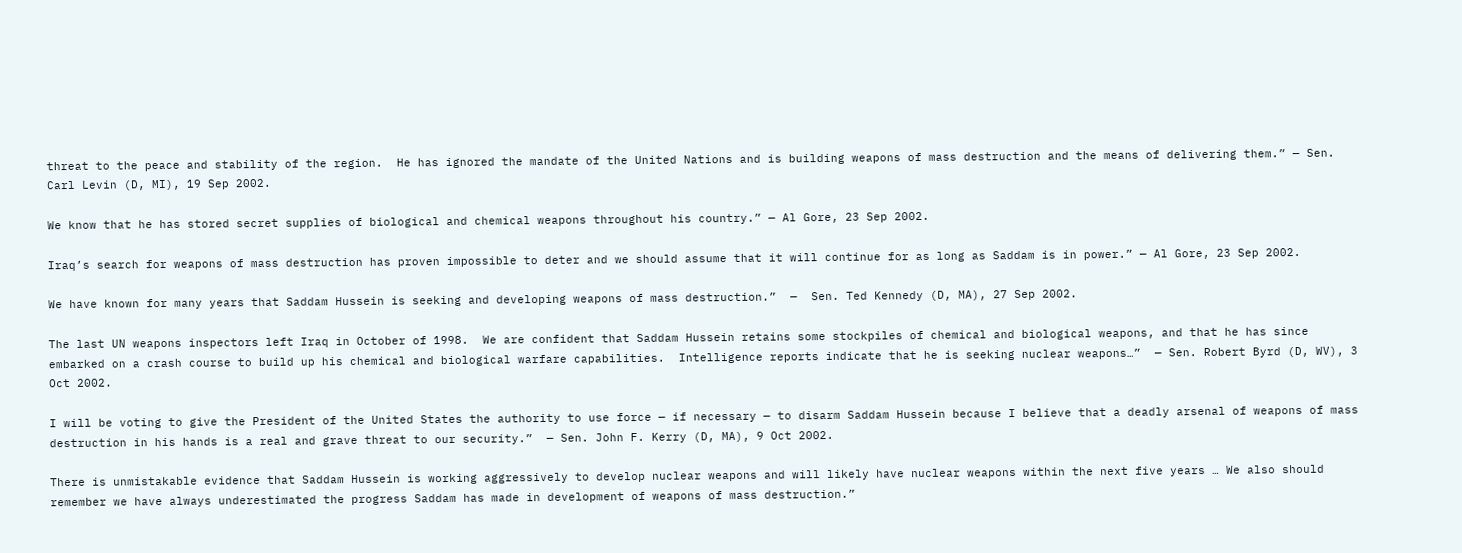threat to the peace and stability of the region.  He has ignored the mandate of the United Nations and is building weapons of mass destruction and the means of delivering them.” — Sen. Carl Levin (D, MI), 19 Sep 2002.

We know that he has stored secret supplies of biological and chemical weapons throughout his country.” — Al Gore, 23 Sep 2002.

Iraq’s search for weapons of mass destruction has proven impossible to deter and we should assume that it will continue for as long as Saddam is in power.” — Al Gore, 23 Sep 2002.

We have known for many years that Saddam Hussein is seeking and developing weapons of mass destruction.”  —  Sen. Ted Kennedy (D, MA), 27 Sep 2002.

The last UN weapons inspectors left Iraq in October of 1998.  We are confident that Saddam Hussein retains some stockpiles of chemical and biological weapons, and that he has since embarked on a crash course to build up his chemical and biological warfare capabilities.  Intelligence reports indicate that he is seeking nuclear weapons…”  — Sen. Robert Byrd (D, WV), 3 Oct 2002.

I will be voting to give the President of the United States the authority to use force — if necessary — to disarm Saddam Hussein because I believe that a deadly arsenal of weapons of mass destruction in his hands is a real and grave threat to our security.”  — Sen. John F. Kerry (D, MA), 9 Oct 2002.

There is unmistakable evidence that Saddam Hussein is working aggressively to develop nuclear weapons and will likely have nuclear weapons within the next five years … We also should remember we have always underestimated the progress Saddam has made in development of weapons of mass destruction.”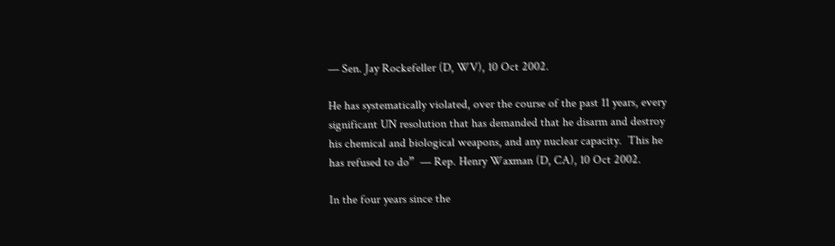— Sen. Jay Rockefeller (D, WV), 10 Oct 2002.

He has systematically violated, over the course of the past 11 years, every significant UN resolution that has demanded that he disarm and destroy his chemical and biological weapons, and any nuclear capacity.  This he has refused to do”  — Rep. Henry Waxman (D, CA), 10 Oct 2002.

In the four years since the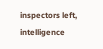inspectors left, intelligence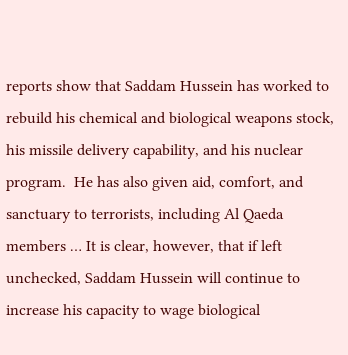reports show that Saddam Hussein has worked to rebuild his chemical and biological weapons stock, his missile delivery capability, and his nuclear program.  He has also given aid, comfort, and sanctuary to terrorists, including Al Qaeda members … It is clear, however, that if left unchecked, Saddam Hussein will continue to increase his capacity to wage biological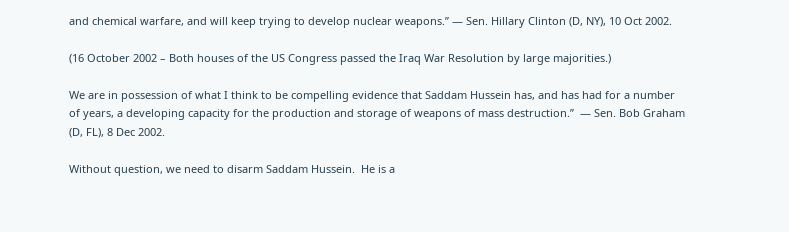and chemical warfare, and will keep trying to develop nuclear weapons.” — Sen. Hillary Clinton (D, NY), 10 Oct 2002.

(16 October 2002 – Both houses of the US Congress passed the Iraq War Resolution by large majorities.)

We are in possession of what I think to be compelling evidence that Saddam Hussein has, and has had for a number of years, a developing capacity for the production and storage of weapons of mass destruction.”  — Sen. Bob Graham (D, FL), 8 Dec 2002.

Without question, we need to disarm Saddam Hussein.  He is a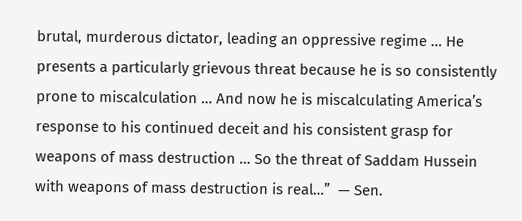brutal, murderous dictator, leading an oppressive regime … He presents a particularly grievous threat because he is so consistently prone to miscalculation … And now he is miscalculating America’s response to his continued deceit and his consistent grasp for weapons of mass destruction … So the threat of Saddam Hussein with weapons of mass destruction is real…”  — Sen.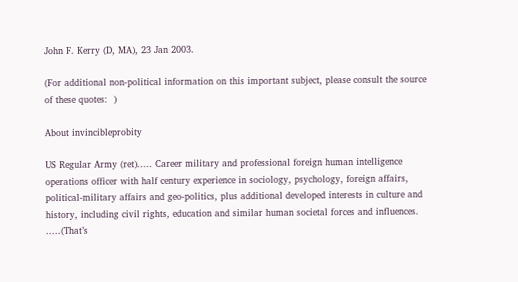John F. Kerry (D, MA), 23 Jan 2003.

(For additional non-political information on this important subject, please consult the source of these quotes:  )

About invincibleprobity

US Regular Army (ret)..... Career military and professional foreign human intelligence operations officer with half century experience in sociology, psychology, foreign affairs, political-military affairs and geo-politics, plus additional developed interests in culture and history, including civil rights, education and similar human societal forces and influences. .....(That’s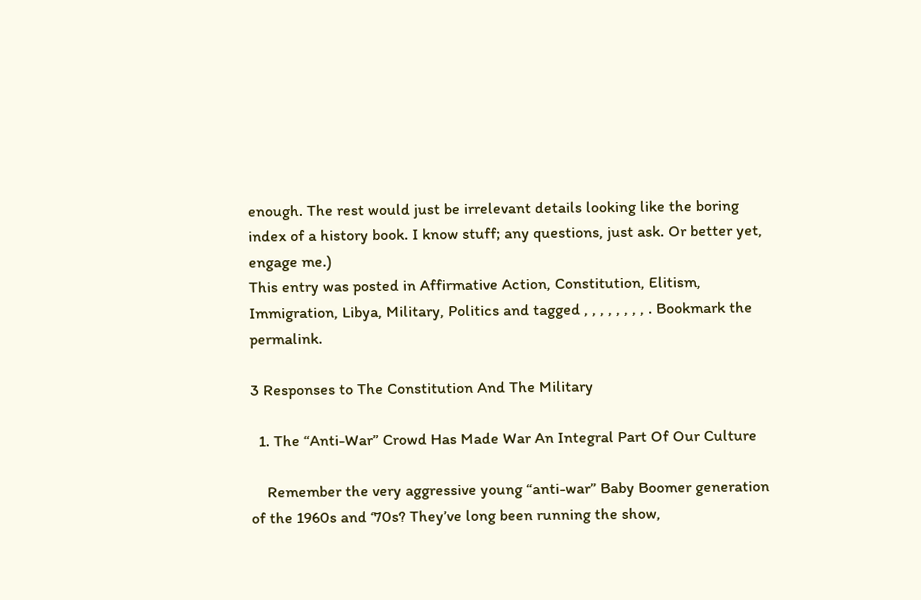enough. The rest would just be irrelevant details looking like the boring index of a history book. I know stuff; any questions, just ask. Or better yet, engage me.)
This entry was posted in Affirmative Action, Constitution, Elitism, Immigration, Libya, Military, Politics and tagged , , , , , , , , . Bookmark the permalink.

3 Responses to The Constitution And The Military

  1. The “Anti-War” Crowd Has Made War An Integral Part Of Our Culture

    Remember the very aggressive young “anti-war” Baby Boomer generation of the 1960s and ‘70s? They’ve long been running the show,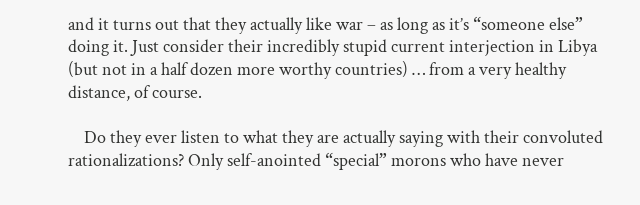and it turns out that they actually like war – as long as it’s “someone else” doing it. Just consider their incredibly stupid current interjection in Libya (but not in a half dozen more worthy countries) … from a very healthy distance, of course.

    Do they ever listen to what they are actually saying with their convoluted rationalizations? Only self-anointed “special” morons who have never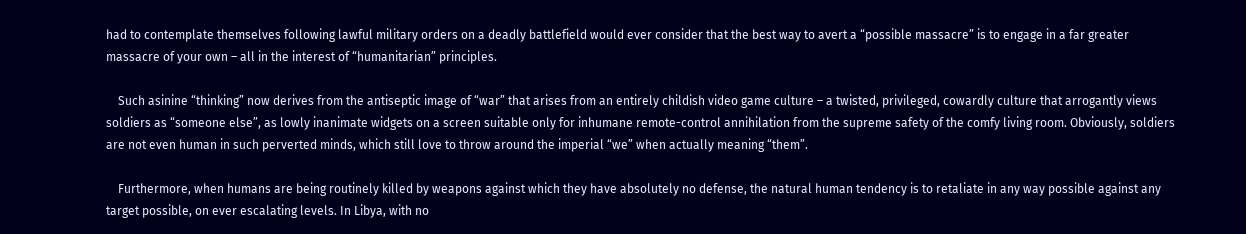had to contemplate themselves following lawful military orders on a deadly battlefield would ever consider that the best way to avert a “possible massacre” is to engage in a far greater massacre of your own – all in the interest of “humanitarian” principles.

    Such asinine “thinking” now derives from the antiseptic image of “war” that arises from an entirely childish video game culture – a twisted, privileged, cowardly culture that arrogantly views soldiers as “someone else”, as lowly inanimate widgets on a screen suitable only for inhumane remote-control annihilation from the supreme safety of the comfy living room. Obviously, soldiers are not even human in such perverted minds, which still love to throw around the imperial “we” when actually meaning “them”.

    Furthermore, when humans are being routinely killed by weapons against which they have absolutely no defense, the natural human tendency is to retaliate in any way possible against any target possible, on ever escalating levels. In Libya, with no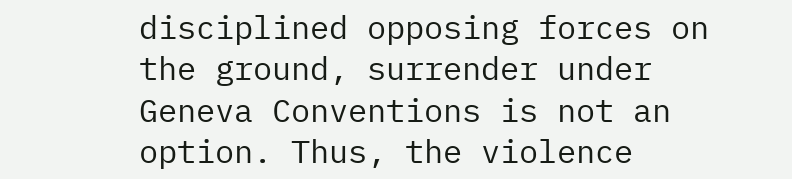disciplined opposing forces on the ground, surrender under Geneva Conventions is not an option. Thus, the violence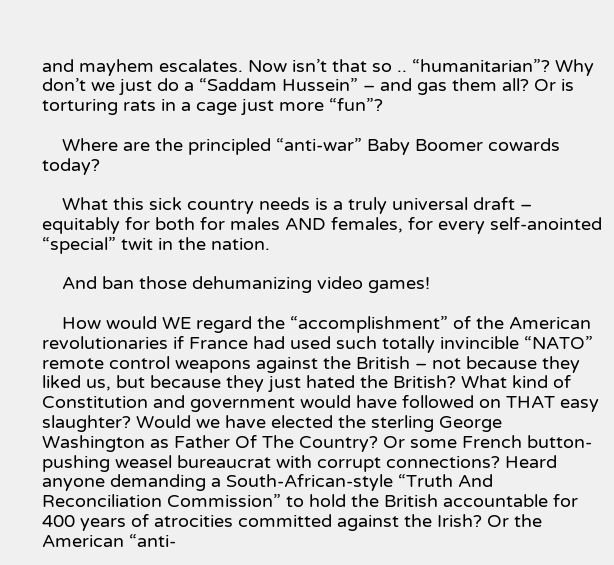and mayhem escalates. Now isn’t that so .. “humanitarian”? Why don’t we just do a “Saddam Hussein” – and gas them all? Or is torturing rats in a cage just more “fun”?

    Where are the principled “anti-war” Baby Boomer cowards today?

    What this sick country needs is a truly universal draft – equitably for both for males AND females, for every self-anointed “special” twit in the nation.

    And ban those dehumanizing video games!

    How would WE regard the “accomplishment” of the American revolutionaries if France had used such totally invincible “NATO” remote control weapons against the British – not because they liked us, but because they just hated the British? What kind of Constitution and government would have followed on THAT easy slaughter? Would we have elected the sterling George Washington as Father Of The Country? Or some French button-pushing weasel bureaucrat with corrupt connections? Heard anyone demanding a South-African-style “Truth And Reconciliation Commission” to hold the British accountable for 400 years of atrocities committed against the Irish? Or the American “anti-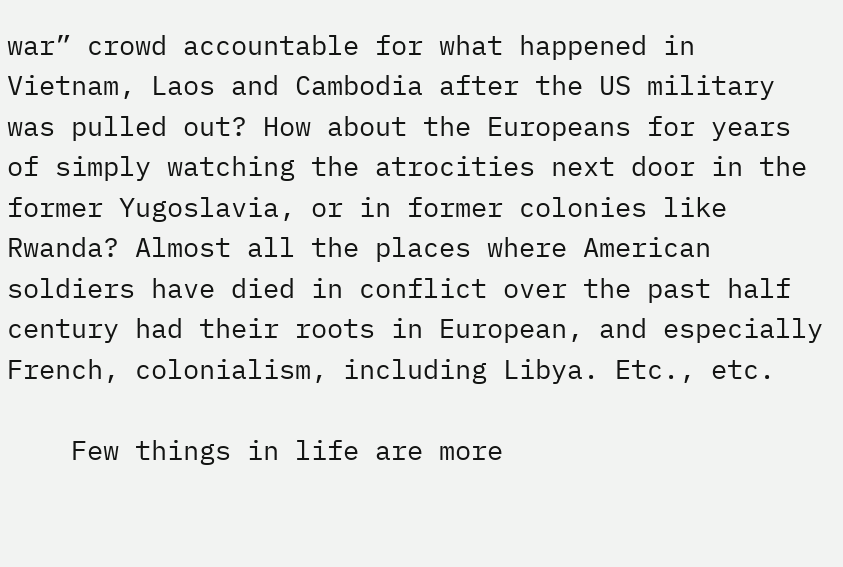war” crowd accountable for what happened in Vietnam, Laos and Cambodia after the US military was pulled out? How about the Europeans for years of simply watching the atrocities next door in the former Yugoslavia, or in former colonies like Rwanda? Almost all the places where American soldiers have died in conflict over the past half century had their roots in European, and especially French, colonialism, including Libya. Etc., etc.

    Few things in life are more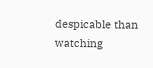despicable than watching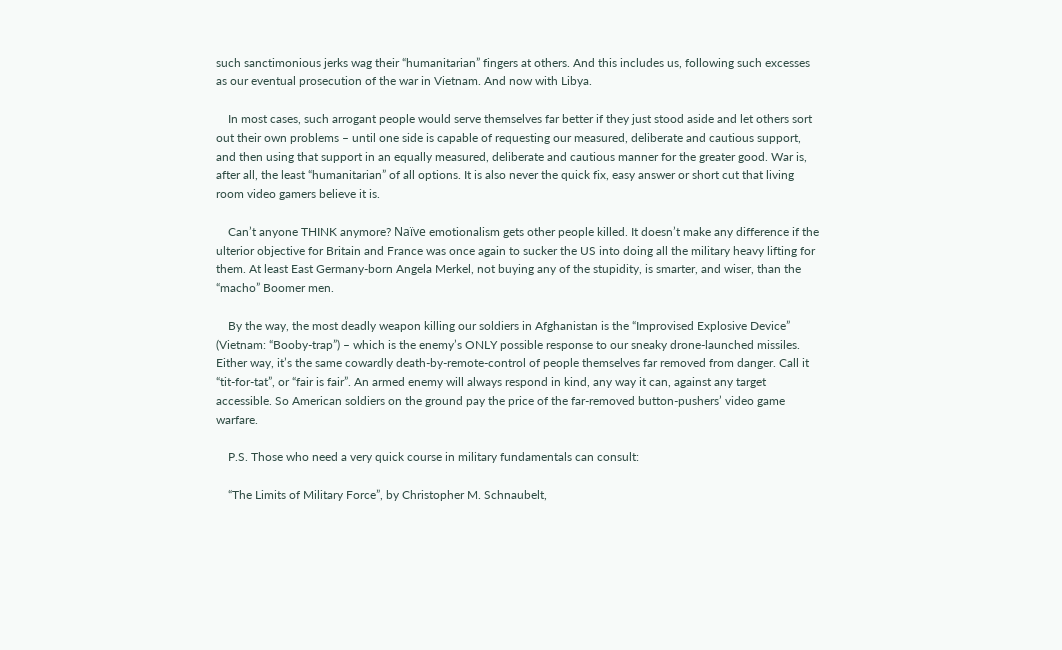such sanctimonious jerks wag their “humanitarian” fingers at others. And this includes us, following such excesses as our eventual prosecution of the war in Vietnam. And now with Libya.

    In most cases, such arrogant people would serve themselves far better if they just stood aside and let others sort out their own problems – until one side is capable of requesting our measured, deliberate and cautious support, and then using that support in an equally measured, deliberate and cautious manner for the greater good. War is, after all, the least “humanitarian” of all options. It is also never the quick fix, easy answer or short cut that living room video gamers believe it is.

    Can’t anyone THINK anymore? Naïve emotionalism gets other people killed. It doesn’t make any difference if the ulterior objective for Britain and France was once again to sucker the US into doing all the military heavy lifting for them. At least East Germany-born Angela Merkel, not buying any of the stupidity, is smarter, and wiser, than the “macho” Boomer men.

    By the way, the most deadly weapon killing our soldiers in Afghanistan is the “Improvised Explosive Device” (Vietnam: “Booby-trap”) – which is the enemy’s ONLY possible response to our sneaky drone-launched missiles. Either way, it’s the same cowardly death-by-remote-control of people themselves far removed from danger. Call it “tit-for-tat”, or “fair is fair”. An armed enemy will always respond in kind, any way it can, against any target accessible. So American soldiers on the ground pay the price of the far-removed button-pushers’ video game warfare.

    P.S. Those who need a very quick course in military fundamentals can consult:

    “The Limits of Military Force”, by Christopher M. Schnaubelt,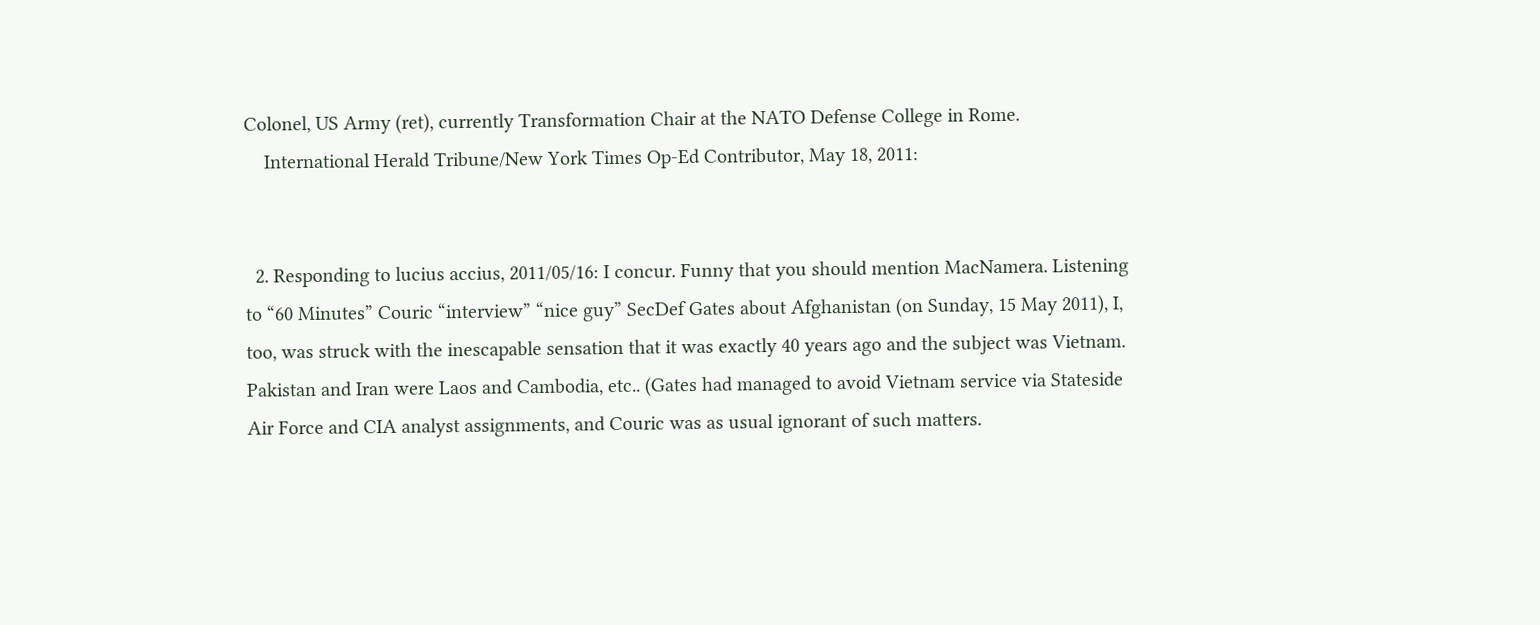Colonel, US Army (ret), currently Transformation Chair at the NATO Defense College in Rome.
    International Herald Tribune/New York Times Op-Ed Contributor, May 18, 2011:


  2. Responding to lucius accius, 2011/05/16: I concur. Funny that you should mention MacNamera. Listening to “60 Minutes” Couric “interview” “nice guy” SecDef Gates about Afghanistan (on Sunday, 15 May 2011), I, too, was struck with the inescapable sensation that it was exactly 40 years ago and the subject was Vietnam. Pakistan and Iran were Laos and Cambodia, etc.. (Gates had managed to avoid Vietnam service via Stateside Air Force and CIA analyst assignments, and Couric was as usual ignorant of such matters.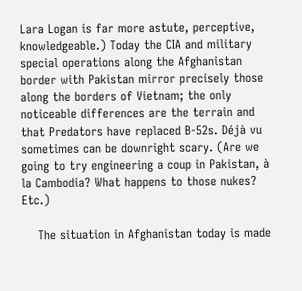Lara Logan is far more astute, perceptive, knowledgeable.) Today the CIA and military special operations along the Afghanistan border with Pakistan mirror precisely those along the borders of Vietnam; the only noticeable differences are the terrain and that Predators have replaced B-52s. Déjà vu sometimes can be downright scary. (Are we going to try engineering a coup in Pakistan, à la Cambodia? What happens to those nukes? Etc.)

    The situation in Afghanistan today is made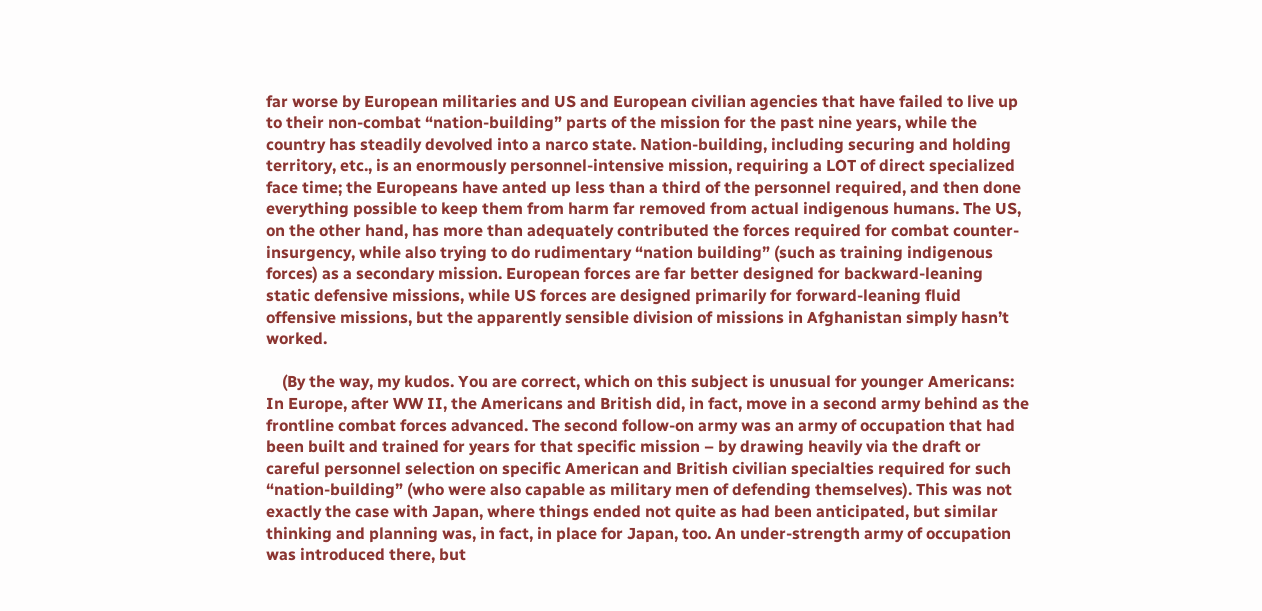far worse by European militaries and US and European civilian agencies that have failed to live up to their non-combat “nation-building” parts of the mission for the past nine years, while the country has steadily devolved into a narco state. Nation-building, including securing and holding territory, etc., is an enormously personnel-intensive mission, requiring a LOT of direct specialized face time; the Europeans have anted up less than a third of the personnel required, and then done everything possible to keep them from harm far removed from actual indigenous humans. The US, on the other hand, has more than adequately contributed the forces required for combat counter-insurgency, while also trying to do rudimentary “nation building” (such as training indigenous forces) as a secondary mission. European forces are far better designed for backward-leaning static defensive missions, while US forces are designed primarily for forward-leaning fluid offensive missions, but the apparently sensible division of missions in Afghanistan simply hasn’t worked.

    (By the way, my kudos. You are correct, which on this subject is unusual for younger Americans: In Europe, after WW II, the Americans and British did, in fact, move in a second army behind as the frontline combat forces advanced. The second follow-on army was an army of occupation that had been built and trained for years for that specific mission – by drawing heavily via the draft or careful personnel selection on specific American and British civilian specialties required for such “nation-building” (who were also capable as military men of defending themselves). This was not exactly the case with Japan, where things ended not quite as had been anticipated, but similar thinking and planning was, in fact, in place for Japan, too. An under-strength army of occupation was introduced there, but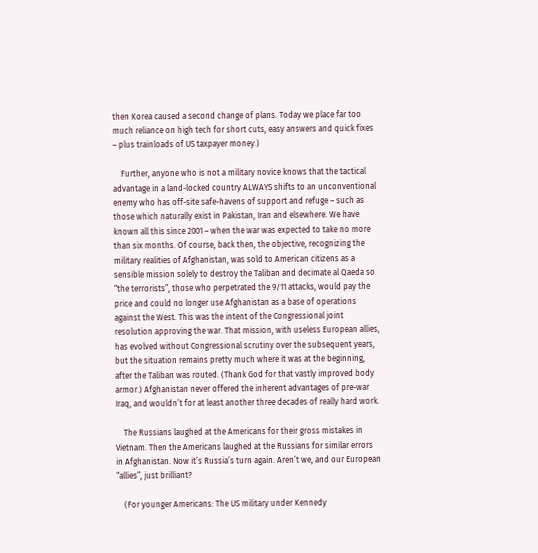then Korea caused a second change of plans. Today we place far too much reliance on high tech for short cuts, easy answers and quick fixes – plus trainloads of US taxpayer money.)

    Further, anyone who is not a military novice knows that the tactical advantage in a land-locked country ALWAYS shifts to an unconventional enemy who has off-site safe-havens of support and refuge – such as those which naturally exist in Pakistan, Iran and elsewhere. We have known all this since 2001 – when the war was expected to take no more than six months. Of course, back then, the objective, recognizing the military realities of Afghanistan, was sold to American citizens as a sensible mission solely to destroy the Taliban and decimate al Qaeda so “the terrorists”, those who perpetrated the 9/11 attacks, would pay the price and could no longer use Afghanistan as a base of operations against the West. This was the intent of the Congressional joint resolution approving the war. That mission, with useless European allies, has evolved without Congressional scrutiny over the subsequent years, but the situation remains pretty much where it was at the beginning, after the Taliban was routed. (Thank God for that vastly improved body armor.) Afghanistan never offered the inherent advantages of pre-war Iraq, and wouldn’t for at least another three decades of really hard work.

    The Russians laughed at the Americans for their gross mistakes in Vietnam. Then the Americans laughed at the Russians for similar errors in Afghanistan. Now it’s Russia’s turn again. Aren’t we, and our European “allies”, just brilliant?

    (For younger Americans: The US military under Kennedy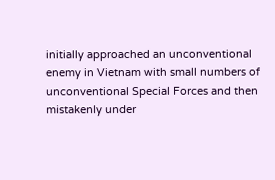initially approached an unconventional enemy in Vietnam with small numbers of unconventional Special Forces and then mistakenly under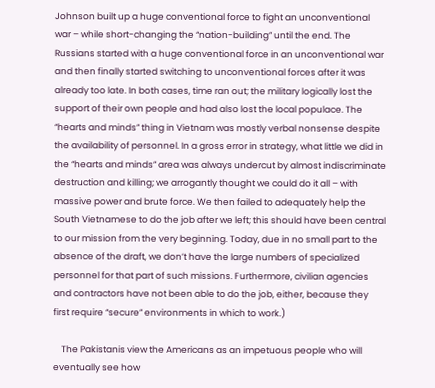Johnson built up a huge conventional force to fight an unconventional war – while short-changing the “nation-building” until the end. The Russians started with a huge conventional force in an unconventional war and then finally started switching to unconventional forces after it was already too late. In both cases, time ran out; the military logically lost the support of their own people and had also lost the local populace. The “hearts and minds” thing in Vietnam was mostly verbal nonsense despite the availability of personnel. In a gross error in strategy, what little we did in the “hearts and minds” area was always undercut by almost indiscriminate destruction and killing; we arrogantly thought we could do it all – with massive power and brute force. We then failed to adequately help the South Vietnamese to do the job after we left; this should have been central to our mission from the very beginning. Today, due in no small part to the absence of the draft, we don’t have the large numbers of specialized personnel for that part of such missions. Furthermore, civilian agencies and contractors have not been able to do the job, either, because they first require “secure” environments in which to work.)

    The Pakistanis view the Americans as an impetuous people who will eventually see how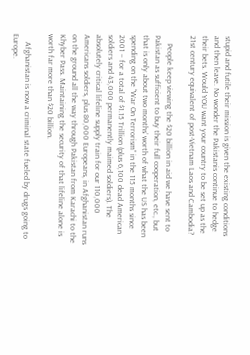stupid and futile their mission is given the existing conditions and then leave. No wonder the Pakistanis continue to hedge their bets. Would YOU want your country to be set up as the 21st century equivalent of post-Vietnam Laos and Cambodia?

    People keep viewing the $20 billion in aid we have sent to Pakistan as sufficient to buy their full cooperation, etc., but that is only about two months’ worth of what the US has been spending on the “War On Terrorism” in the 115 months since 2001 – for a total of $1.15 Trillion (plus 6,100 dead American soldiers and 43,000 permanently maimed soldiers). The absolutely critical lifeline supply train for our 110,000 Americans soldiers, plus 80,000 Europeans, in Afghanistan runs on the ground all the way through Pakistan from Karachi to the Khyber Pass. Maintaining the security of that lifeline alone is worth far more than $20 billion.

    Afghanistan is now a criminal state fueled by drugs going to Europe.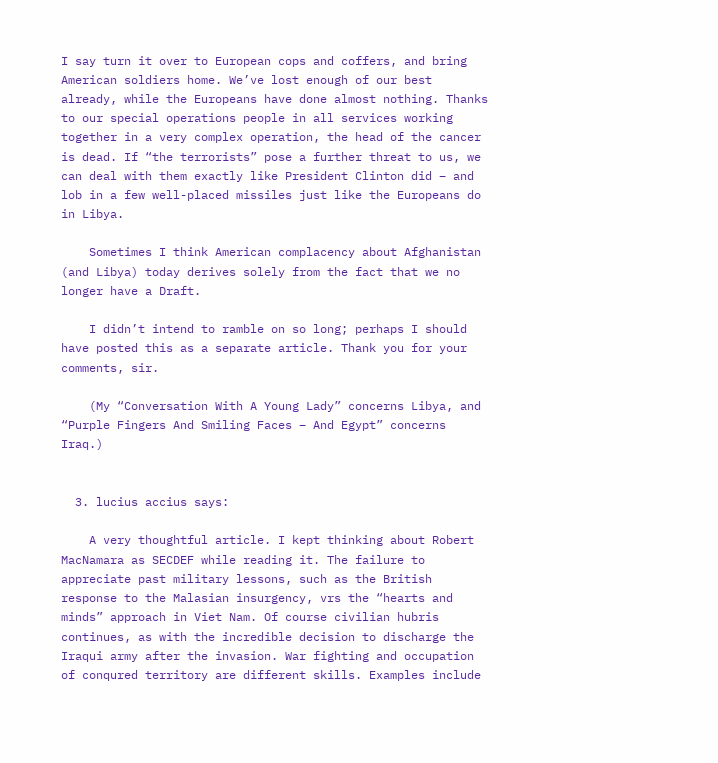I say turn it over to European cops and coffers, and bring American soldiers home. We’ve lost enough of our best already, while the Europeans have done almost nothing. Thanks to our special operations people in all services working together in a very complex operation, the head of the cancer is dead. If “the terrorists” pose a further threat to us, we can deal with them exactly like President Clinton did – and lob in a few well-placed missiles just like the Europeans do in Libya.

    Sometimes I think American complacency about Afghanistan (and Libya) today derives solely from the fact that we no longer have a Draft.

    I didn’t intend to ramble on so long; perhaps I should have posted this as a separate article. Thank you for your comments, sir.

    (My “Conversation With A Young Lady” concerns Libya, and “Purple Fingers And Smiling Faces – And Egypt” concerns Iraq.)


  3. lucius accius says:

    A very thoughtful article. I kept thinking about Robert MacNamara as SECDEF while reading it. The failure to appreciate past military lessons, such as the British response to the Malasian insurgency, vrs the “hearts and minds” approach in Viet Nam. Of course civilian hubris continues, as with the incredible decision to discharge the Iraqui army after the invasion. War fighting and occupation of conqured territory are different skills. Examples include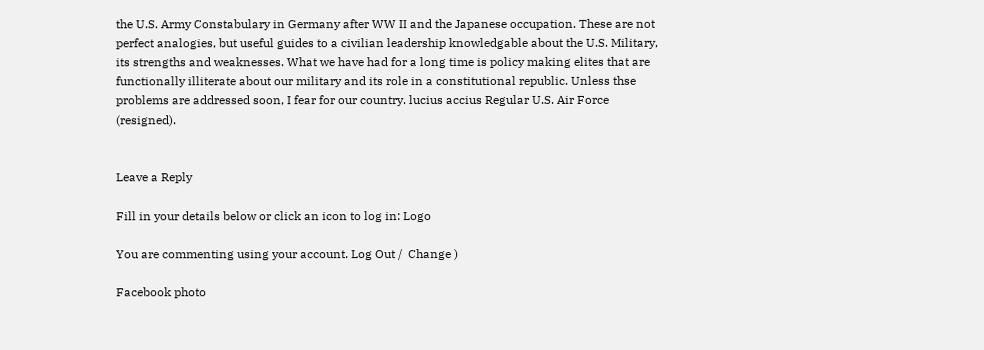the U.S. Army Constabulary in Germany after WW II and the Japanese occupation. These are not perfect analogies, but useful guides to a civilian leadership knowledgable about the U.S. Military, its strengths and weaknesses. What we have had for a long time is policy making elites that are functionally illiterate about our military and its role in a constitutional republic. Unless thse problems are addressed soon, I fear for our country. lucius accius Regular U.S. Air Force (resigned).


Leave a Reply

Fill in your details below or click an icon to log in: Logo

You are commenting using your account. Log Out /  Change )

Facebook photo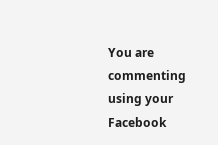You are commenting using your Facebook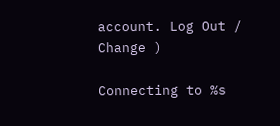account. Log Out /  Change )

Connecting to %s